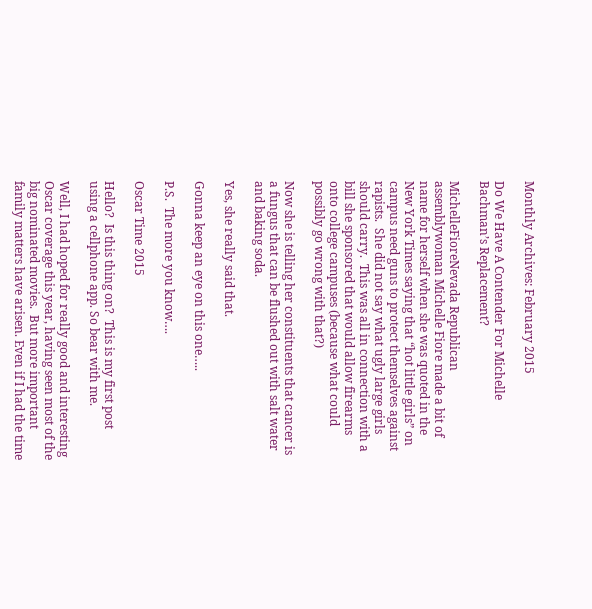Monthly Archives: February 2015

Do We Have A Contender For Michelle Bachman’s Replacement?

MichelleFioreNevada Republican assemblywoman Michelle Fiore made a bit of name for herself when she was quoted in the New York Times saying that “hot little girls” on campus need guns to protect themselves against rapists.  She did not say what ugly large girls should carry.  This was all in connection with a bill she sponsored that would allow firearms onto college campuses (because what could possibly go wrong with that?)

Now she is telling her constituents that cancer is a fungus that can be flushed out with salt water and baking soda.

Yes, she really said that.

Gonna keep an eye on this one…..

P.S.  The more you know….

Oscar Time 2015

Hello?  Is this thing on?  This is my first post using a cellphone app. So bear with me.

Well, I had hoped for really good and interesting Oscar coverage this year, having seen most of the big nominated movies.  But more important family matters have arisen. Even if I had the time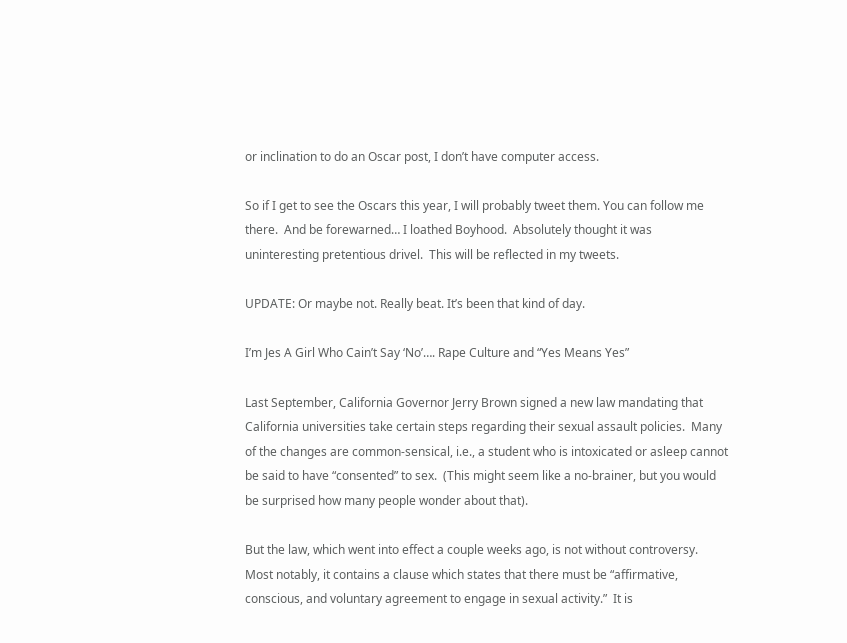or inclination to do an Oscar post, I don’t have computer access.

So if I get to see the Oscars this year, I will probably tweet them. You can follow me there.  And be forewarned… I loathed Boyhood.  Absolutely thought it was uninteresting pretentious drivel.  This will be reflected in my tweets.

UPDATE: Or maybe not. Really beat. It’s been that kind of day.

I’m Jes A Girl Who Cain’t Say ‘No’…. Rape Culture and “Yes Means Yes”

Last September, California Governor Jerry Brown signed a new law mandating that California universities take certain steps regarding their sexual assault policies.  Many of the changes are common-sensical, i.e., a student who is intoxicated or asleep cannot be said to have “consented” to sex.  (This might seem like a no-brainer, but you would be surprised how many people wonder about that).

But the law, which went into effect a couple weeks ago, is not without controversy.  Most notably, it contains a clause which states that there must be “affirmative, conscious, and voluntary agreement to engage in sexual activity.”  It is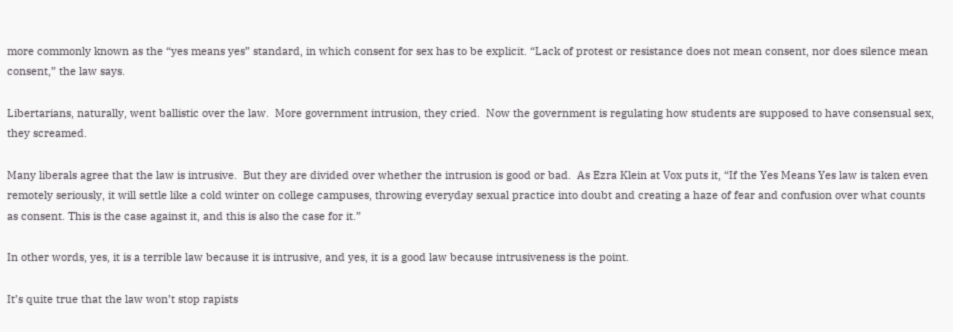more commonly known as the “yes means yes” standard, in which consent for sex has to be explicit. “Lack of protest or resistance does not mean consent, nor does silence mean consent,” the law says.

Libertarians, naturally, went ballistic over the law.  More government intrusion, they cried.  Now the government is regulating how students are supposed to have consensual sex, they screamed.

Many liberals agree that the law is intrusive.  But they are divided over whether the intrusion is good or bad.  As Ezra Klein at Vox puts it, “If the Yes Means Yes law is taken even remotely seriously, it will settle like a cold winter on college campuses, throwing everyday sexual practice into doubt and creating a haze of fear and confusion over what counts as consent. This is the case against it, and this is also the case for it.”

In other words, yes, it is a terrible law because it is intrusive, and yes, it is a good law because intrusiveness is the point.

It’s quite true that the law won’t stop rapists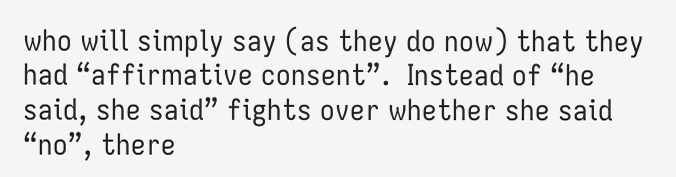who will simply say (as they do now) that they had “affirmative consent”.  Instead of “he said, she said” fights over whether she said “no”, there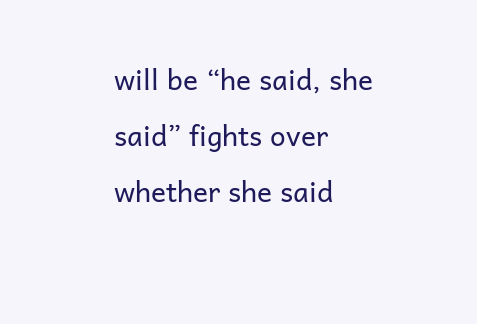will be “he said, she said” fights over whether she said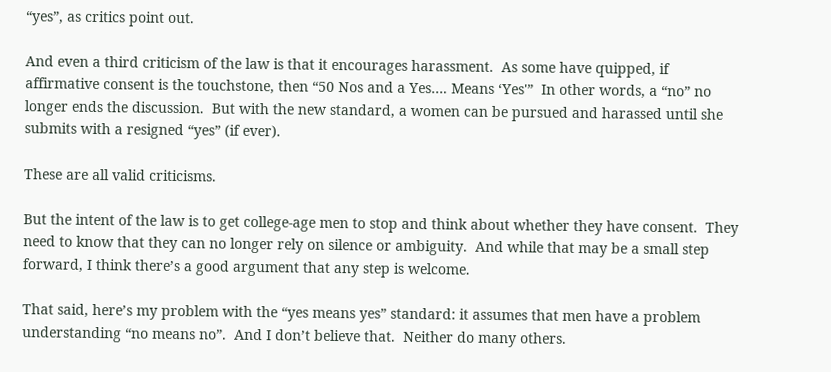“yes”, as critics point out.

And even a third criticism of the law is that it encourages harassment.  As some have quipped, if affirmative consent is the touchstone, then “50 Nos and a Yes…. Means ‘Yes'”  In other words, a “no” no longer ends the discussion.  But with the new standard, a women can be pursued and harassed until she submits with a resigned “yes” (if ever).

These are all valid criticisms.

But the intent of the law is to get college-age men to stop and think about whether they have consent.  They need to know that they can no longer rely on silence or ambiguity.  And while that may be a small step forward, I think there’s a good argument that any step is welcome.

That said, here’s my problem with the “yes means yes” standard: it assumes that men have a problem understanding “no means no”.  And I don’t believe that.  Neither do many others.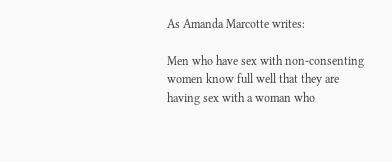As Amanda Marcotte writes:

Men who have sex with non-consenting women know full well that they are having sex with a woman who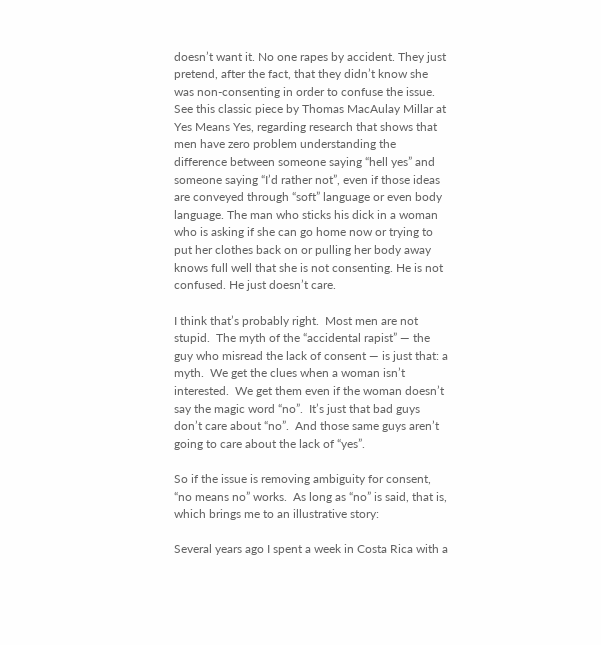doesn’t want it. No one rapes by accident. They just pretend, after the fact, that they didn’t know she was non-consenting in order to confuse the issue. See this classic piece by Thomas MacAulay Millar at Yes Means Yes, regarding research that shows that men have zero problem understanding the difference between someone saying “hell yes” and someone saying “I’d rather not”, even if those ideas are conveyed through “soft” language or even body language. The man who sticks his dick in a woman who is asking if she can go home now or trying to put her clothes back on or pulling her body away knows full well that she is not consenting. He is not confused. He just doesn’t care.

I think that’s probably right.  Most men are not stupid.  The myth of the “accidental rapist” — the guy who misread the lack of consent — is just that: a myth.  We get the clues when a woman isn’t interested.  We get them even if the woman doesn’t say the magic word “no”.  It’s just that bad guys don’t care about “no”.  And those same guys aren’t going to care about the lack of “yes”.

So if the issue is removing ambiguity for consent, “no means no” works.  As long as “no” is said, that is, which brings me to an illustrative story:

Several years ago I spent a week in Costa Rica with a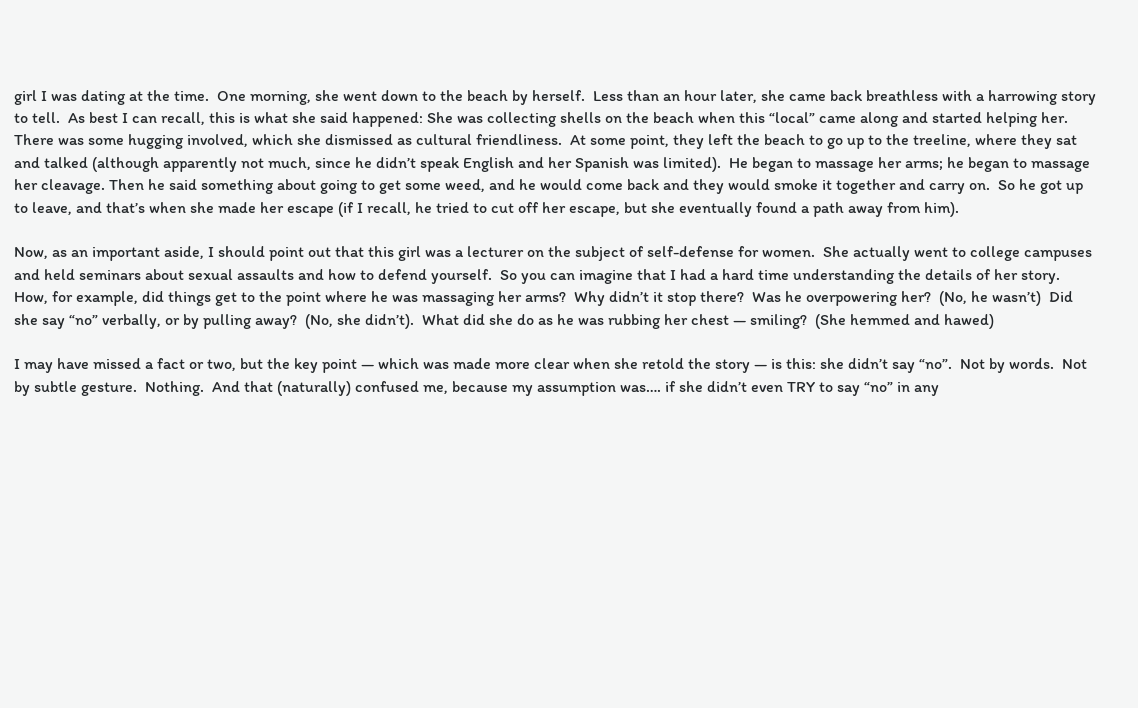girl I was dating at the time.  One morning, she went down to the beach by herself.  Less than an hour later, she came back breathless with a harrowing story to tell.  As best I can recall, this is what she said happened: She was collecting shells on the beach when this “local” came along and started helping her.  There was some hugging involved, which she dismissed as cultural friendliness.  At some point, they left the beach to go up to the treeline, where they sat and talked (although apparently not much, since he didn’t speak English and her Spanish was limited).  He began to massage her arms; he began to massage her cleavage. Then he said something about going to get some weed, and he would come back and they would smoke it together and carry on.  So he got up to leave, and that’s when she made her escape (if I recall, he tried to cut off her escape, but she eventually found a path away from him).

Now, as an important aside, I should point out that this girl was a lecturer on the subject of self-defense for women.  She actually went to college campuses and held seminars about sexual assaults and how to defend yourself.  So you can imagine that I had a hard time understanding the details of her story.  How, for example, did things get to the point where he was massaging her arms?  Why didn’t it stop there?  Was he overpowering her?  (No, he wasn’t)  Did she say “no” verbally, or by pulling away?  (No, she didn’t).  What did she do as he was rubbing her chest — smiling?  (She hemmed and hawed)

I may have missed a fact or two, but the key point — which was made more clear when she retold the story — is this: she didn’t say “no”.  Not by words.  Not by subtle gesture.  Nothing.  And that (naturally) confused me, because my assumption was…. if she didn’t even TRY to say “no” in any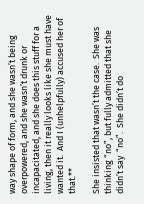way shape of form, and she wasn’t being overpowered, and she wasn’t drunk or incapacitated, and she does this stuff for a living, then it really looks like she must have wanted it.  And I (unhelpfully) accused her of that.**

She insisted that wasn’t the case.  She was thinking “no”, but fully admitted that she didn’t say  “no”.  She didn’t do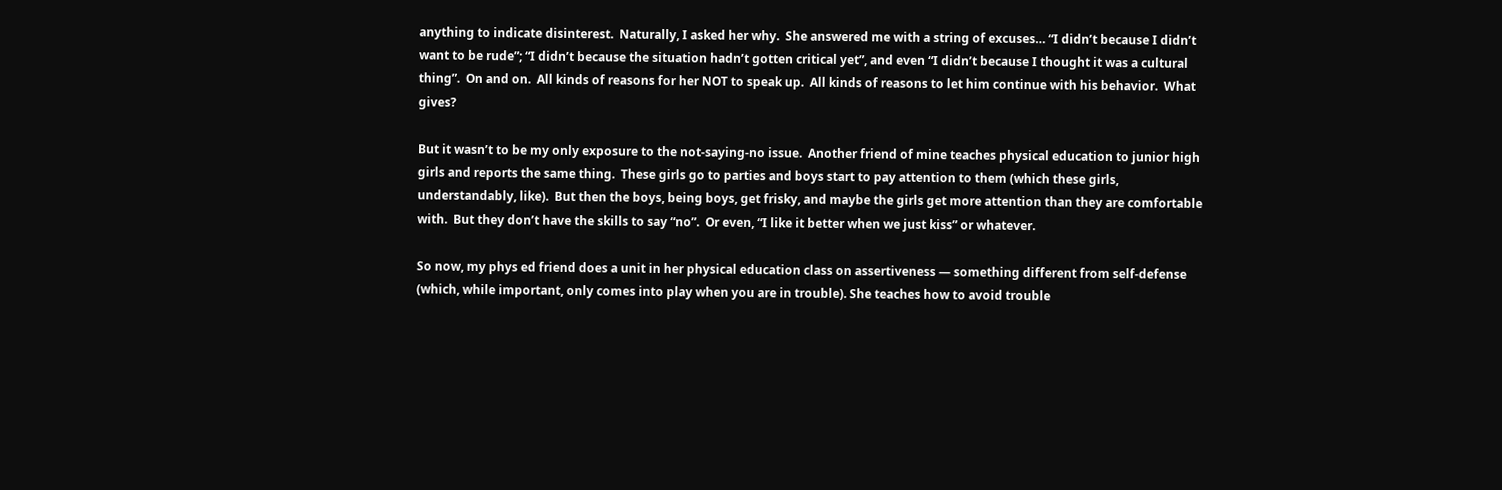anything to indicate disinterest.  Naturally, I asked her why.  She answered me with a string of excuses… “I didn’t because I didn’t want to be rude”; “I didn’t because the situation hadn’t gotten critical yet”, and even “I didn’t because I thought it was a cultural thing”.  On and on.  All kinds of reasons for her NOT to speak up.  All kinds of reasons to let him continue with his behavior.  What gives?

But it wasn’t to be my only exposure to the not-saying-no issue.  Another friend of mine teaches physical education to junior high girls and reports the same thing.  These girls go to parties and boys start to pay attention to them (which these girls, understandably, like).  But then the boys, being boys, get frisky, and maybe the girls get more attention than they are comfortable with.  But they don’t have the skills to say “no”.  Or even, “I like it better when we just kiss” or whatever.

So now, my phys ed friend does a unit in her physical education class on assertiveness — something different from self-defense (which, while important, only comes into play when you are in trouble). She teaches how to avoid trouble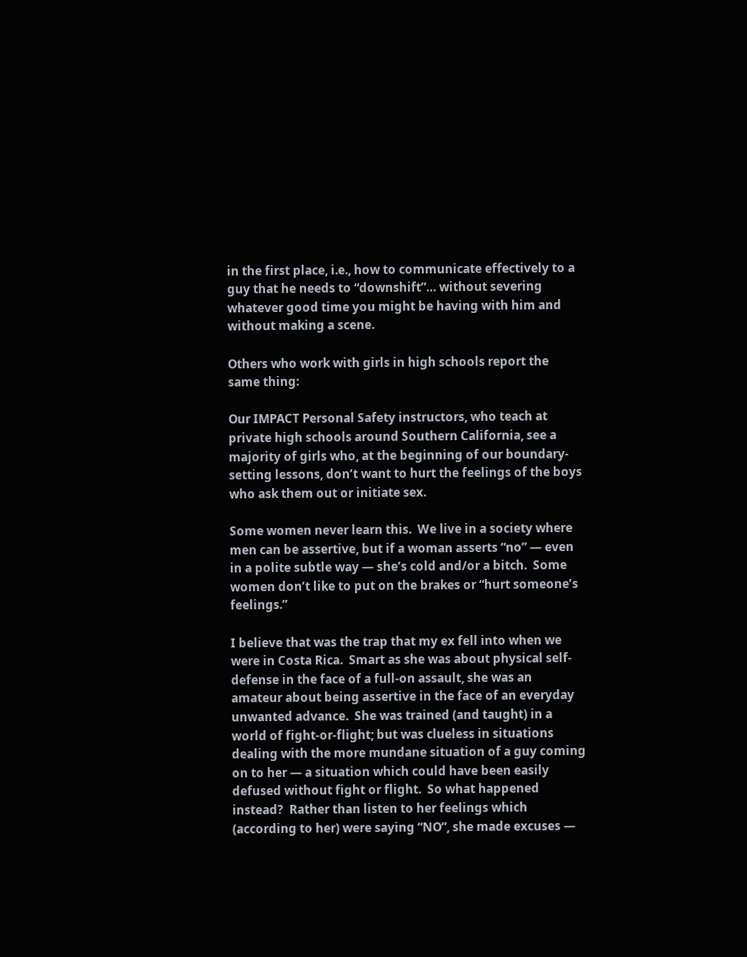in the first place, i.e., how to communicate effectively to a guy that he needs to “downshift”… without severing whatever good time you might be having with him and without making a scene.

Others who work with girls in high schools report the same thing:

Our IMPACT Personal Safety instructors, who teach at private high schools around Southern California, see a majority of girls who, at the beginning of our boundary-setting lessons, don’t want to hurt the feelings of the boys who ask them out or initiate sex.

Some women never learn this.  We live in a society where men can be assertive, but if a woman asserts “no” — even in a polite subtle way — she’s cold and/or a bitch.  Some women don’t like to put on the brakes or “hurt someone’s feelings.”

I believe that was the trap that my ex fell into when we were in Costa Rica.  Smart as she was about physical self-defense in the face of a full-on assault, she was an amateur about being assertive in the face of an everyday unwanted advance.  She was trained (and taught) in a world of fight-or-flight; but was clueless in situations dealing with the more mundane situation of a guy coming on to her — a situation which could have been easily defused without fight or flight.  So what happened instead?  Rather than listen to her feelings which (according to her) were saying “NO”, she made excuses —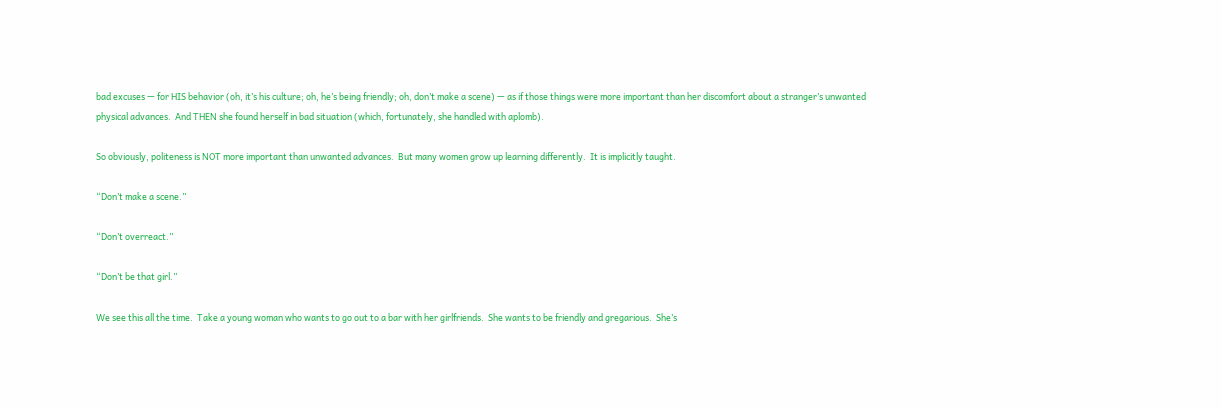bad excuses — for HIS behavior (oh, it’s his culture; oh, he’s being friendly; oh, don’t make a scene) — as if those things were more important than her discomfort about a stranger’s unwanted physical advances.  And THEN she found herself in bad situation (which, fortunately, she handled with aplomb).

So obviously, politeness is NOT more important than unwanted advances.  But many women grow up learning differently.  It is implicitly taught.

“Don’t make a scene.”

“Don’t overreact.”

“Don’t be that girl.”

We see this all the time.  Take a young woman who wants to go out to a bar with her girlfriends.  She wants to be friendly and gregarious.  She’s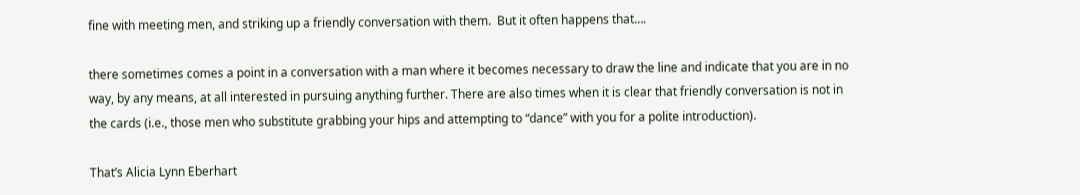fine with meeting men, and striking up a friendly conversation with them.  But it often happens that….

there sometimes comes a point in a conversation with a man where it becomes necessary to draw the line and indicate that you are in no way, by any means, at all interested in pursuing anything further. There are also times when it is clear that friendly conversation is not in the cards (i.e., those men who substitute grabbing your hips and attempting to “dance” with you for a polite introduction).

That’s Alicia Lynn Eberhart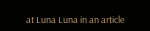at Luna Luna in an article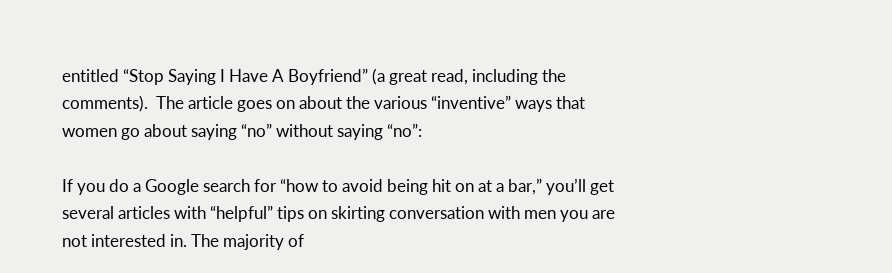entitled “Stop Saying I Have A Boyfriend” (a great read, including the comments).  The article goes on about the various “inventive” ways that women go about saying “no” without saying “no”:

If you do a Google search for “how to avoid being hit on at a bar,” you’ll get several articles with “helpful” tips on skirting conversation with men you are not interested in. The majority of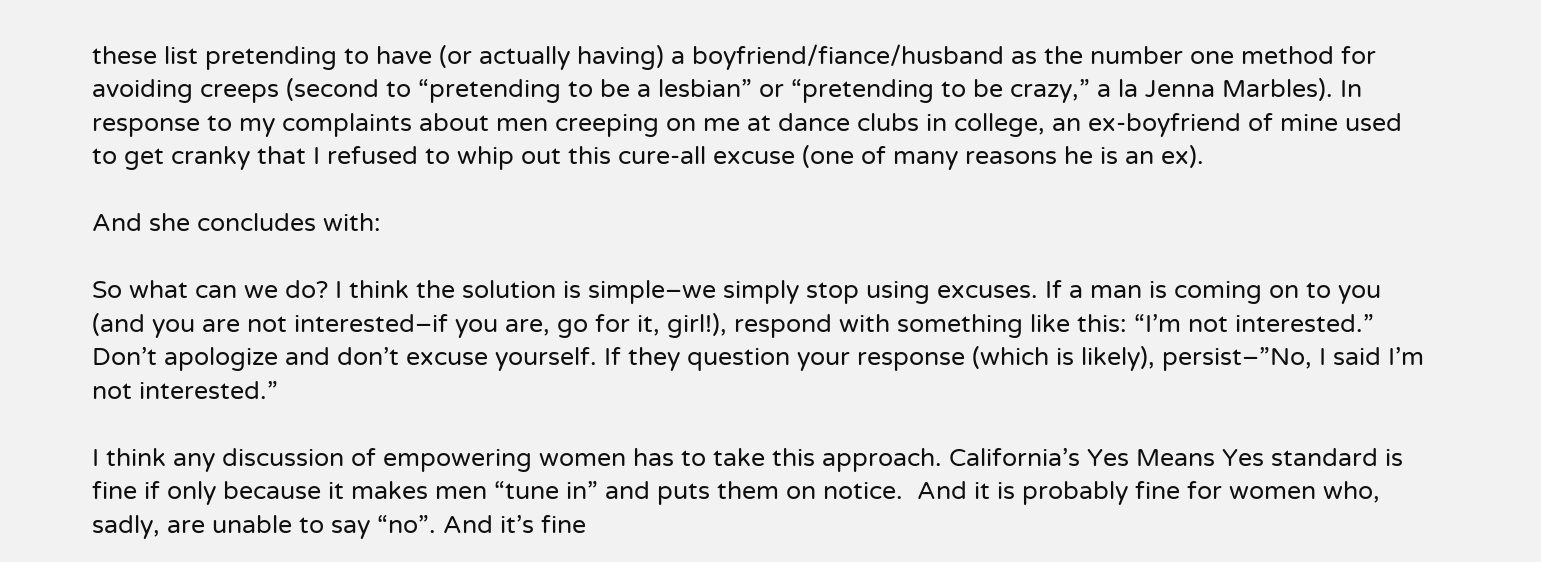these list pretending to have (or actually having) a boyfriend/fiance/husband as the number one method for avoiding creeps (second to “pretending to be a lesbian” or “pretending to be crazy,” a la Jenna Marbles). In response to my complaints about men creeping on me at dance clubs in college, an ex-boyfriend of mine used to get cranky that I refused to whip out this cure-all excuse (one of many reasons he is an ex).

And she concludes with:

So what can we do? I think the solution is simple–we simply stop using excuses. If a man is coming on to you (and you are not interested–if you are, go for it, girl!), respond with something like this: “I’m not interested.” Don’t apologize and don’t excuse yourself. If they question your response (which is likely), persist–”No, I said I’m not interested.”

I think any discussion of empowering women has to take this approach. California’s Yes Means Yes standard is fine if only because it makes men “tune in” and puts them on notice.  And it is probably fine for women who, sadly, are unable to say “no”. And it’s fine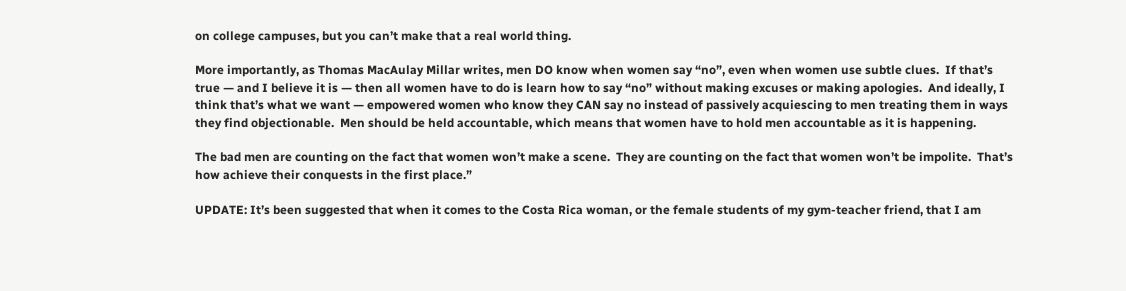on college campuses, but you can’t make that a real world thing.

More importantly, as Thomas MacAulay Millar writes, men DO know when women say “no”, even when women use subtle clues.  If that’s true — and I believe it is — then all women have to do is learn how to say “no” without making excuses or making apologies.  And ideally, I think that’s what we want — empowered women who know they CAN say no instead of passively acquiescing to men treating them in ways they find objectionable.  Men should be held accountable, which means that women have to hold men accountable as it is happening.

The bad men are counting on the fact that women won’t make a scene.  They are counting on the fact that women won’t be impolite.  That’s how achieve their conquests in the first place.”

UPDATE: It’s been suggested that when it comes to the Costa Rica woman, or the female students of my gym-teacher friend, that I am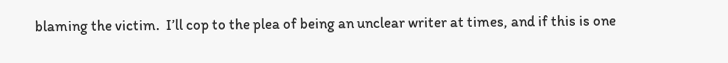blaming the victim.  I’ll cop to the plea of being an unclear writer at times, and if this is one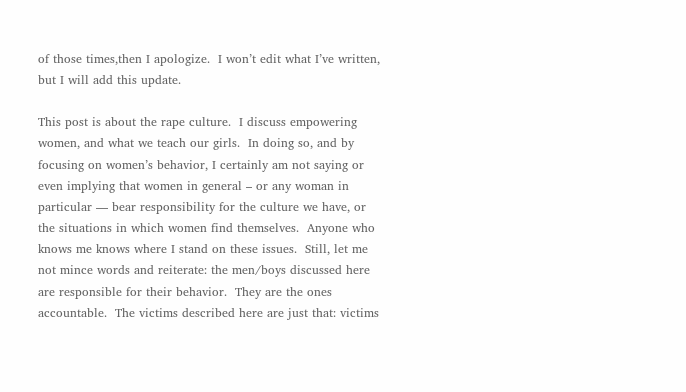of those times,then I apologize.  I won’t edit what I’ve written, but I will add this update.

This post is about the rape culture.  I discuss empowering women, and what we teach our girls.  In doing so, and by focusing on women’s behavior, I certainly am not saying or even implying that women in general – or any woman in particular — bear responsibility for the culture we have, or the situations in which women find themselves.  Anyone who knows me knows where I stand on these issues.  Still, let me not mince words and reiterate: the men/boys discussed here are responsible for their behavior.  They are the ones accountable.  The victims described here are just that: victims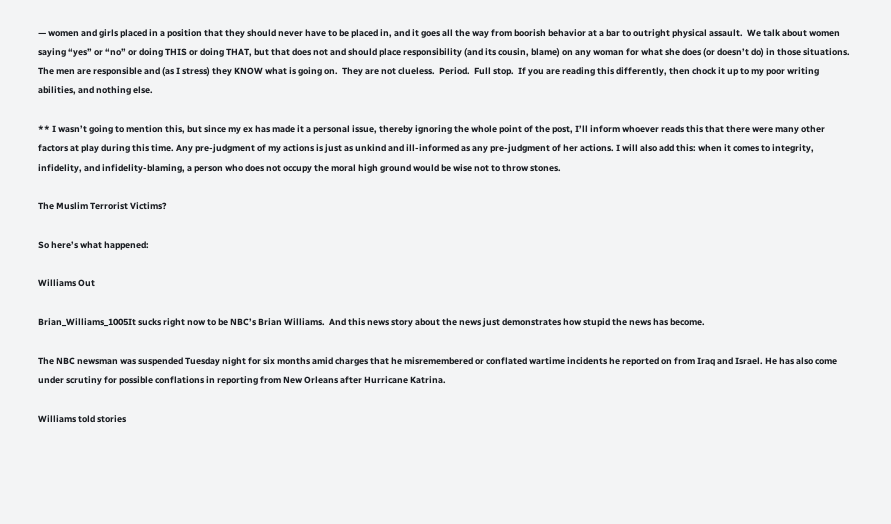— women and girls placed in a position that they should never have to be placed in, and it goes all the way from boorish behavior at a bar to outright physical assault.  We talk about women saying “yes” or “no” or doing THIS or doing THAT, but that does not and should place responsibility (and its cousin, blame) on any woman for what she does (or doesn’t do) in those situations.  The men are responsible and (as I stress) they KNOW what is going on.  They are not clueless.  Period.  Full stop.  If you are reading this differently, then chock it up to my poor writing abilities, and nothing else.

** I wasn’t going to mention this, but since my ex has made it a personal issue, thereby ignoring the whole point of the post, I’ll inform whoever reads this that there were many other factors at play during this time. Any pre-judgment of my actions is just as unkind and ill-informed as any pre-judgment of her actions. I will also add this: when it comes to integrity, infidelity, and infidelity-blaming, a person who does not occupy the moral high ground would be wise not to throw stones.

The Muslim Terrorist Victims?

So here’s what happened:

Williams Out

Brian_Williams_1005It sucks right now to be NBC’s Brian Williams.  And this news story about the news just demonstrates how stupid the news has become.

The NBC newsman was suspended Tuesday night for six months amid charges that he misremembered or conflated wartime incidents he reported on from Iraq and Israel. He has also come under scrutiny for possible conflations in reporting from New Orleans after Hurricane Katrina.

Williams told stories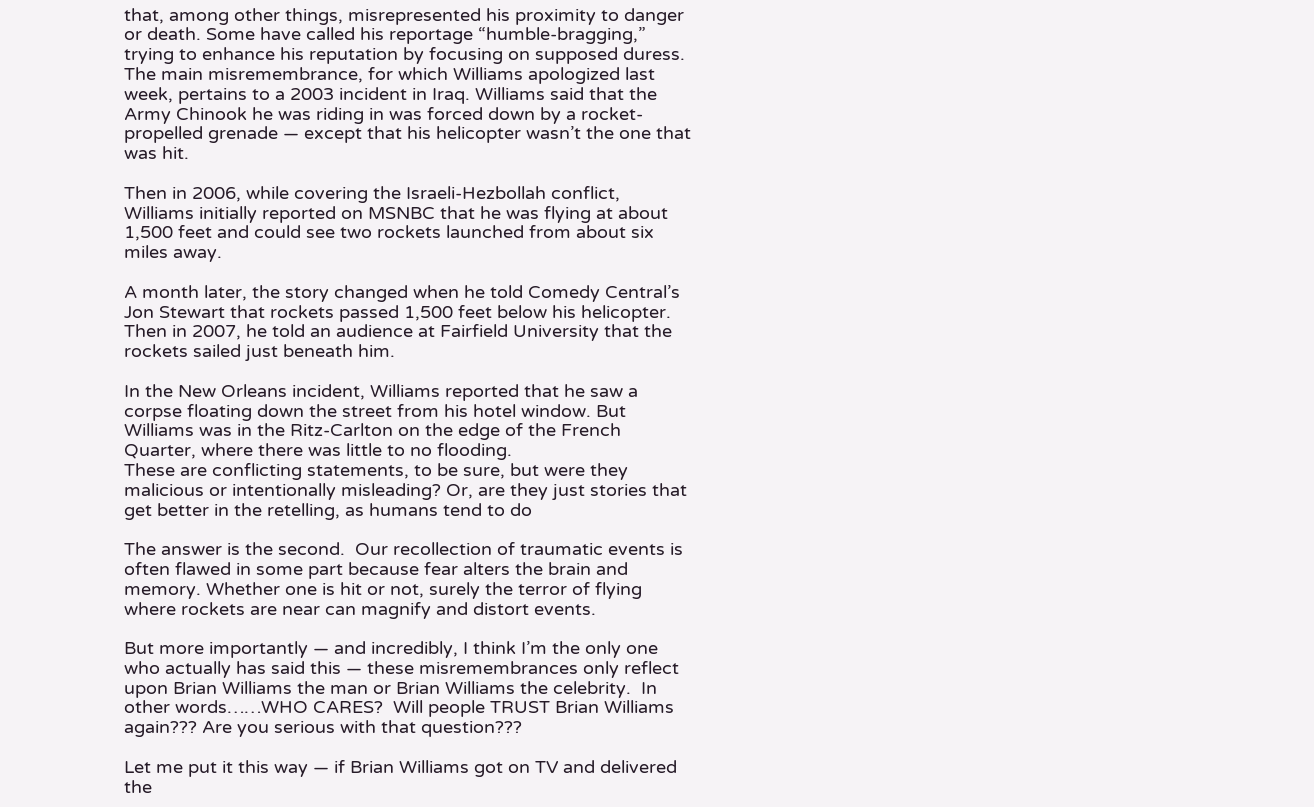that, among other things, misrepresented his proximity to danger or death. Some have called his reportage “humble-bragging,” trying to enhance his reputation by focusing on supposed duress.
The main misremembrance, for which Williams apologized last week, pertains to a 2003 incident in Iraq. Williams said that the Army Chinook he was riding in was forced down by a rocket-propelled grenade — except that his helicopter wasn’t the one that was hit.

Then in 2006, while covering the Israeli-Hezbollah conflict, Williams initially reported on MSNBC that he was flying at about 1,500 feet and could see two rockets launched from about six miles away.

A month later, the story changed when he told Comedy Central’s Jon Stewart that rockets passed 1,500 feet below his helicopter. Then in 2007, he told an audience at Fairfield University that the rockets sailed just beneath him.

In the New Orleans incident, Williams reported that he saw a corpse floating down the street from his hotel window. But Williams was in the Ritz-Carlton on the edge of the French Quarter, where there was little to no flooding.
These are conflicting statements, to be sure, but were they malicious or intentionally misleading? Or, are they just stories that get better in the retelling, as humans tend to do

The answer is the second.  Our recollection of traumatic events is often flawed in some part because fear alters the brain and memory. Whether one is hit or not, surely the terror of flying where rockets are near can magnify and distort events.

But more importantly — and incredibly, I think I’m the only one who actually has said this — these misremembrances only reflect upon Brian Williams the man or Brian Williams the celebrity.  In other words……WHO CARES?  Will people TRUST Brian Williams again??? Are you serious with that question???

Let me put it this way — if Brian Williams got on TV and delivered the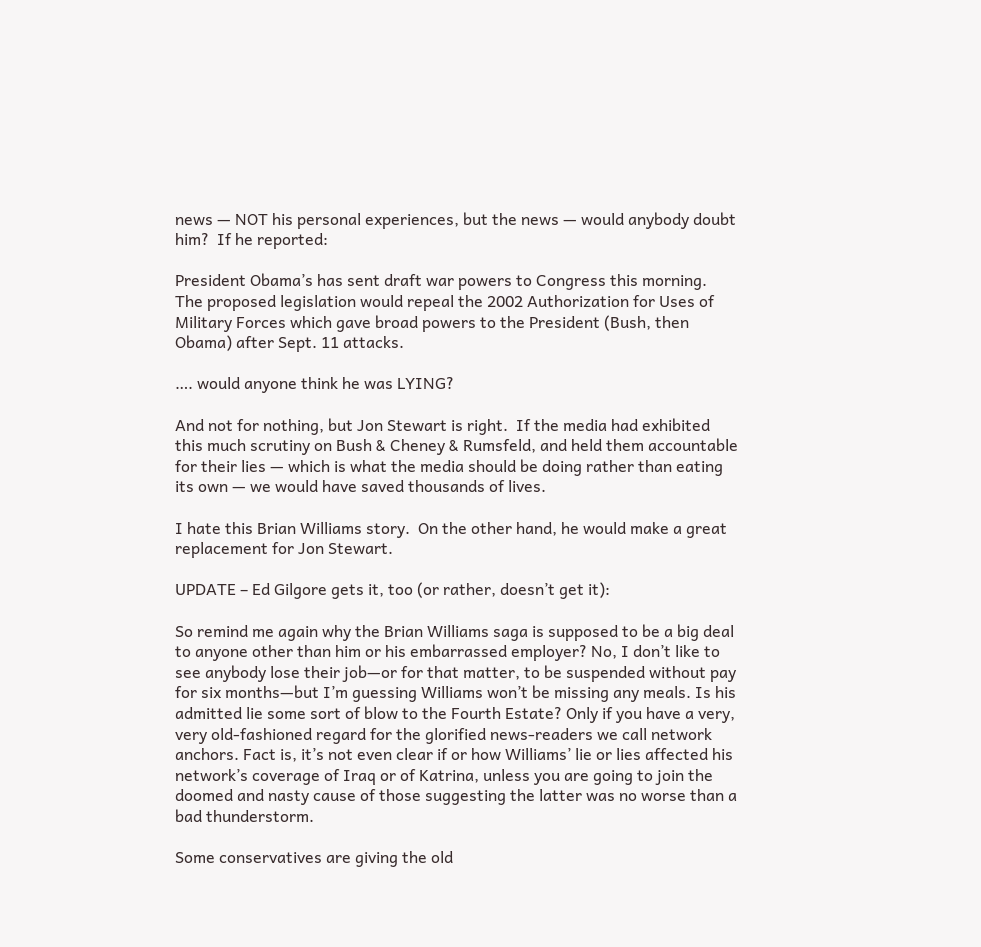news — NOT his personal experiences, but the news — would anybody doubt him?  If he reported:

President Obama’s has sent draft war powers to Congress this morning.  The proposed legislation would repeal the 2002 Authorization for Uses of Military Forces which gave broad powers to the President (Bush, then Obama) after Sept. 11 attacks.

…. would anyone think he was LYING?

And not for nothing, but Jon Stewart is right.  If the media had exhibited this much scrutiny on Bush & Cheney & Rumsfeld, and held them accountable for their lies — which is what the media should be doing rather than eating its own — we would have saved thousands of lives.

I hate this Brian Williams story.  On the other hand, he would make a great replacement for Jon Stewart.

UPDATE – Ed Gilgore gets it, too (or rather, doesn’t get it):

So remind me again why the Brian Williams saga is supposed to be a big deal to anyone other than him or his embarrassed employer? No, I don’t like to see anybody lose their job—or for that matter, to be suspended without pay for six months—but I’m guessing Williams won’t be missing any meals. Is his admitted lie some sort of blow to the Fourth Estate? Only if you have a very, very old-fashioned regard for the glorified news-readers we call network anchors. Fact is, it’s not even clear if or how Williams’ lie or lies affected his network’s coverage of Iraq or of Katrina, unless you are going to join the doomed and nasty cause of those suggesting the latter was no worse than a bad thunderstorm.

Some conservatives are giving the old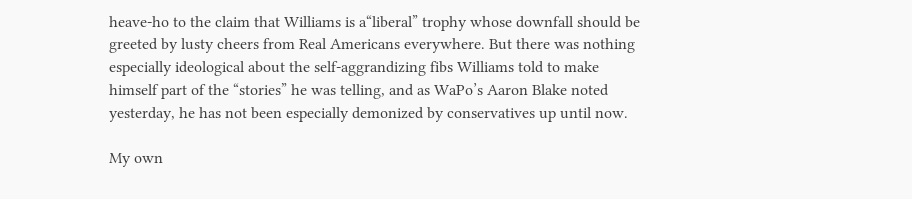heave-ho to the claim that Williams is a“liberal” trophy whose downfall should be greeted by lusty cheers from Real Americans everywhere. But there was nothing especially ideological about the self-aggrandizing fibs Williams told to make himself part of the “stories” he was telling, and as WaPo’s Aaron Blake noted yesterday, he has not been especially demonized by conservatives up until now.

My own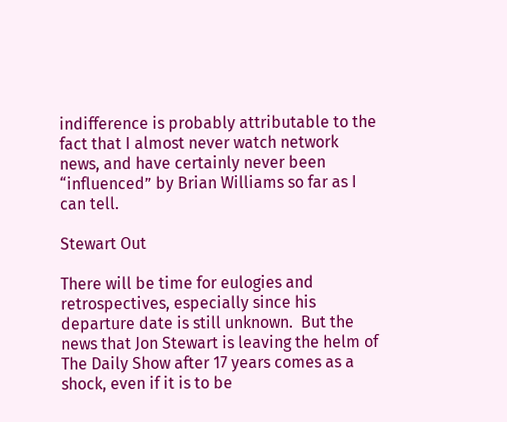indifference is probably attributable to the fact that I almost never watch network news, and have certainly never been “influenced” by Brian Williams so far as I can tell.

Stewart Out

There will be time for eulogies and retrospectives, especially since his departure date is still unknown.  But the news that Jon Stewart is leaving the helm of The Daily Show after 17 years comes as a shock, even if it is to be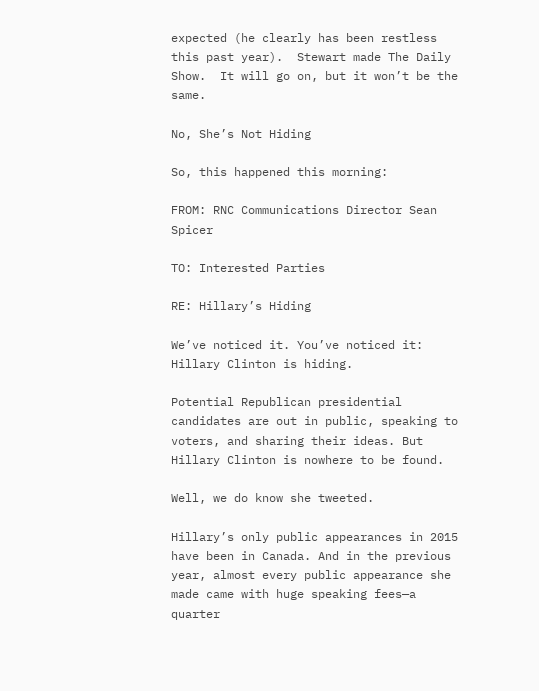expected (he clearly has been restless this past year).  Stewart made The Daily Show.  It will go on, but it won’t be the same.

No, She’s Not Hiding

So, this happened this morning:

FROM: RNC Communications Director Sean Spicer

TO: Interested Parties

RE: Hillary’s Hiding

We’ve noticed it. You’ve noticed it: Hillary Clinton is hiding.

Potential Republican presidential candidates are out in public, speaking to voters, and sharing their ideas. But Hillary Clinton is nowhere to be found.

Well, we do know she tweeted.

Hillary’s only public appearances in 2015 have been in Canada. And in the previous year, almost every public appearance she made came with huge speaking fees—a quarter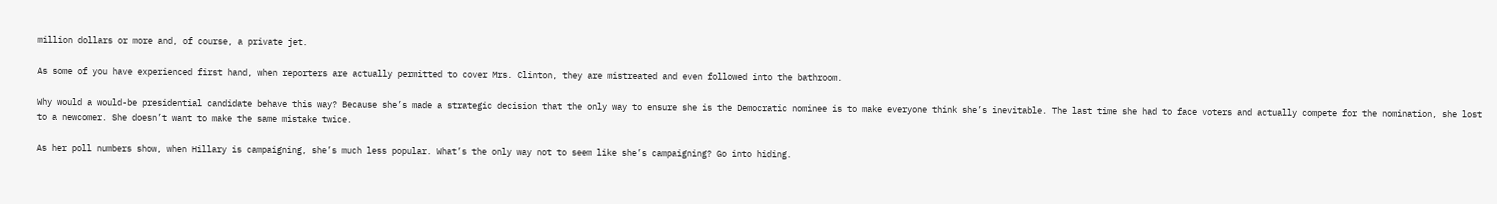million dollars or more and, of course, a private jet.

As some of you have experienced first hand, when reporters are actually permitted to cover Mrs. Clinton, they are mistreated and even followed into the bathroom.

Why would a would-be presidential candidate behave this way? Because she’s made a strategic decision that the only way to ensure she is the Democratic nominee is to make everyone think she’s inevitable. The last time she had to face voters and actually compete for the nomination, she lost to a newcomer. She doesn’t want to make the same mistake twice.

As her poll numbers show, when Hillary is campaigning, she’s much less popular. What’s the only way not to seem like she’s campaigning? Go into hiding.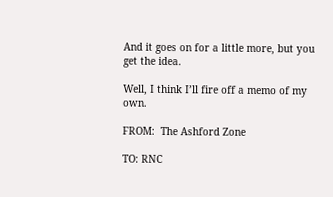And it goes on for a little more, but you get the idea.

Well, I think I’ll fire off a memo of my own.

FROM:  The Ashford Zone

TO: RNC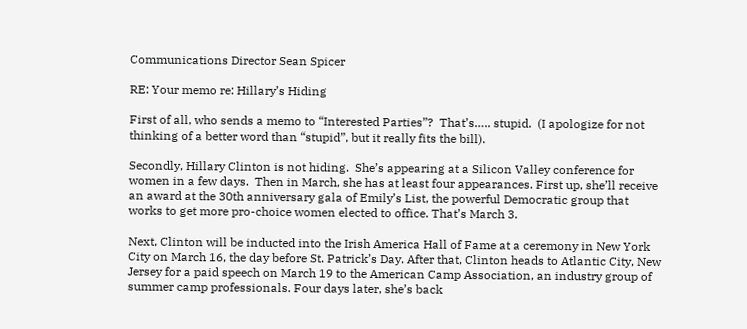Communications Director Sean Spicer

RE: Your memo re: Hillary’s Hiding

First of all, who sends a memo to “Interested Parties”?  That’s….. stupid.  (I apologize for not thinking of a better word than “stupid”, but it really fits the bill).

Secondly, Hillary Clinton is not hiding.  She’s appearing at a Silicon Valley conference for women in a few days.  Then in March, she has at least four appearances. First up, she’ll receive an award at the 30th anniversary gala of Emily’s List, the powerful Democratic group that works to get more pro-choice women elected to office. That’s March 3.

Next, Clinton will be inducted into the Irish America Hall of Fame at a ceremony in New York City on March 16, the day before St. Patrick’s Day. After that, Clinton heads to Atlantic City, New Jersey for a paid speech on March 19 to the American Camp Association, an industry group of summer camp professionals. Four days later, she’s back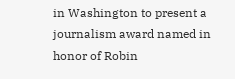in Washington to present a journalism award named in honor of Robin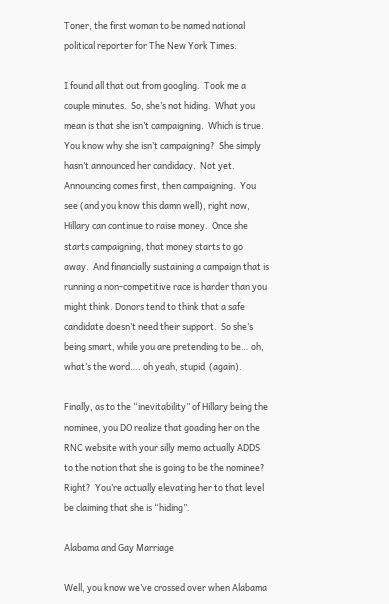Toner, the first woman to be named national political reporter for The New York Times.

I found all that out from googling.  Took me a couple minutes.  So, she’s not hiding.  What you mean is that she isn’t campaigning.  Which is true.  You know why she isn’t campaigning?  She simply hasn’t announced her candidacy.  Not yet.  Announcing comes first, then campaigning.  You see (and you know this damn well), right now, Hillary can continue to raise money.  Once she starts campaigning, that money starts to go away.  And financially sustaining a campaign that is running a non-competitive race is harder than you might think. Donors tend to think that a safe candidate doesn’t need their support.  So she’s being smart, while you are pretending to be… oh, what’s the word…. oh yeah, stupid  (again).

Finally, as to the “inevitability” of Hillary being the nominee, you DO realize that goading her on the RNC website with your silly memo actually ADDS to the notion that she is going to be the nominee? Right?  You’re actually elevating her to that level be claiming that she is “hiding”.

Alabama and Gay Marriage

Well, you know we’ve crossed over when Alabama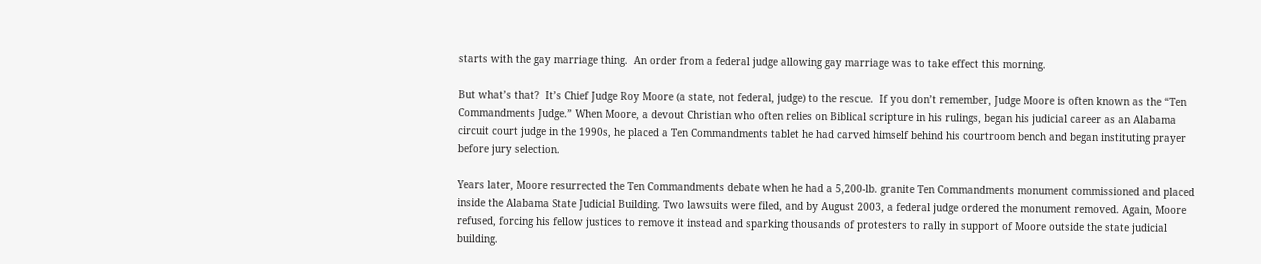starts with the gay marriage thing.  An order from a federal judge allowing gay marriage was to take effect this morning.

But what’s that?  It’s Chief Judge Roy Moore (a state, not federal, judge) to the rescue.  If you don’t remember, Judge Moore is often known as the “Ten Commandments Judge.” When Moore, a devout Christian who often relies on Biblical scripture in his rulings, began his judicial career as an Alabama circuit court judge in the 1990s, he placed a Ten Commandments tablet he had carved himself behind his courtroom bench and began instituting prayer before jury selection.

Years later, Moore resurrected the Ten Commandments debate when he had a 5,200-lb. granite Ten Commandments monument commissioned and placed inside the Alabama State Judicial Building. Two lawsuits were filed, and by August 2003, a federal judge ordered the monument removed. Again, Moore refused, forcing his fellow justices to remove it instead and sparking thousands of protesters to rally in support of Moore outside the state judicial building.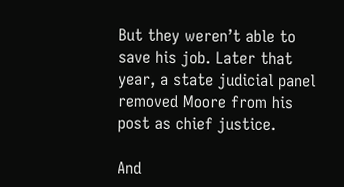But they weren’t able to save his job. Later that year, a state judicial panel removed Moore from his post as chief justice.

And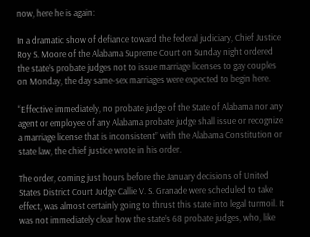now, here he is again:

In a dramatic show of defiance toward the federal judiciary, Chief Justice Roy S. Moore of the Alabama Supreme Court on Sunday night ordered the state’s probate judges not to issue marriage licenses to gay couples on Monday, the day same-sex marriages were expected to begin here.

“Effective immediately, no probate judge of the State of Alabama nor any agent or employee of any Alabama probate judge shall issue or recognize a marriage license that is inconsistent” with the Alabama Constitution or state law, the chief justice wrote in his order.

The order, coming just hours before the January decisions of United States District Court Judge Callie V. S. Granade were scheduled to take effect, was almost certainly going to thrust this state into legal turmoil. It was not immediately clear how the state’s 68 probate judges, who, like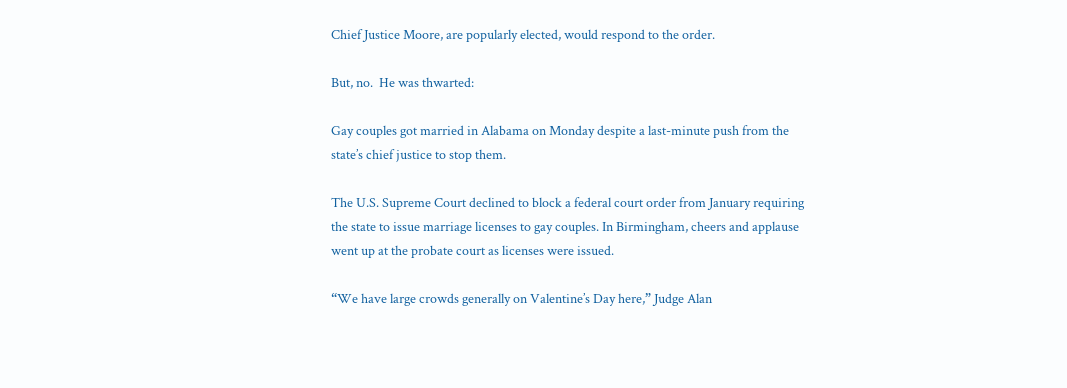Chief Justice Moore, are popularly elected, would respond to the order.

But, no.  He was thwarted:

Gay couples got married in Alabama on Monday despite a last-minute push from the state’s chief justice to stop them.

The U.S. Supreme Court declined to block a federal court order from January requiring the state to issue marriage licenses to gay couples. In Birmingham, cheers and applause went up at the probate court as licenses were issued.

“We have large crowds generally on Valentine’s Day here,” Judge Alan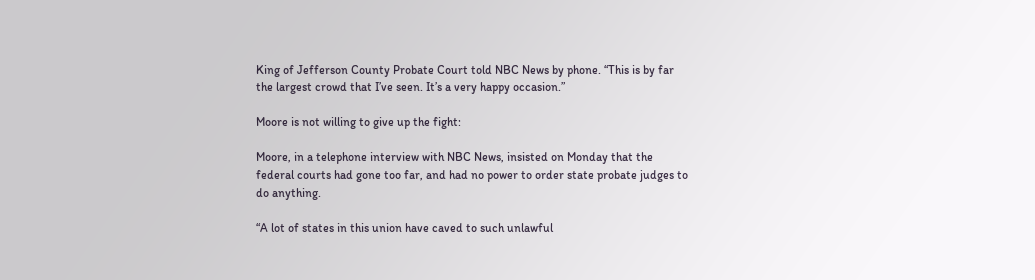King of Jefferson County Probate Court told NBC News by phone. “This is by far the largest crowd that I’ve seen. It’s a very happy occasion.”

Moore is not willing to give up the fight:

Moore, in a telephone interview with NBC News, insisted on Monday that the federal courts had gone too far, and had no power to order state probate judges to do anything.

“A lot of states in this union have caved to such unlawful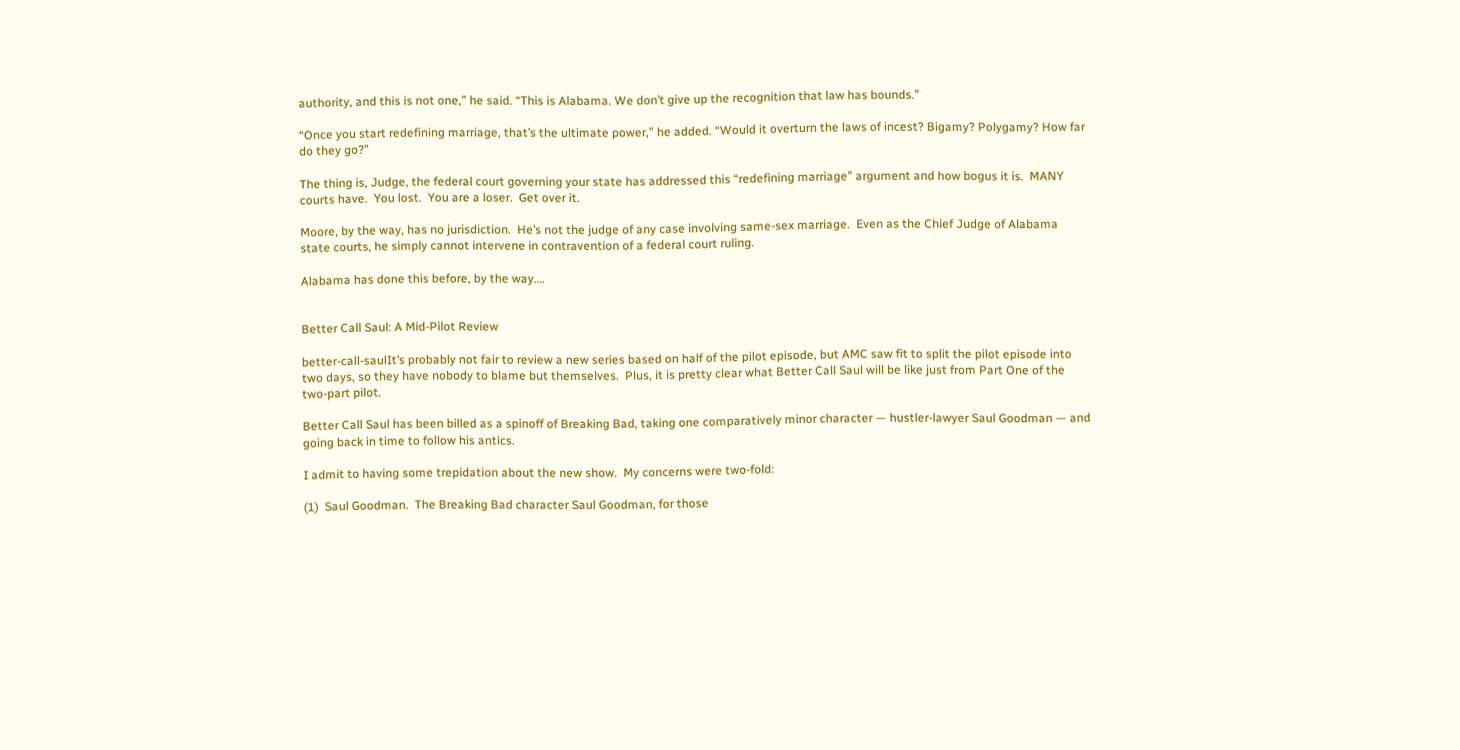authority, and this is not one,” he said. “This is Alabama. We don’t give up the recognition that law has bounds.”

“Once you start redefining marriage, that’s the ultimate power,” he added. “Would it overturn the laws of incest? Bigamy? Polygamy? How far do they go?”

The thing is, Judge, the federal court governing your state has addressed this “redefining marriage” argument and how bogus it is.  MANY courts have.  You lost.  You are a loser.  Get over it.

Moore, by the way, has no jurisdiction.  He’s not the judge of any case involving same-sex marriage.  Even as the Chief Judge of Alabama state courts, he simply cannot intervene in contravention of a federal court ruling.

Alabama has done this before, by the way….


Better Call Saul: A Mid-Pilot Review

better-call-saulIt’s probably not fair to review a new series based on half of the pilot episode, but AMC saw fit to split the pilot episode into two days, so they have nobody to blame but themselves.  Plus, it is pretty clear what Better Call Saul will be like just from Part One of the two-part pilot.

Better Call Saul has been billed as a spinoff of Breaking Bad, taking one comparatively minor character — hustler-lawyer Saul Goodman — and going back in time to follow his antics.

I admit to having some trepidation about the new show.  My concerns were two-fold:

(1)  Saul Goodman.  The Breaking Bad character Saul Goodman, for those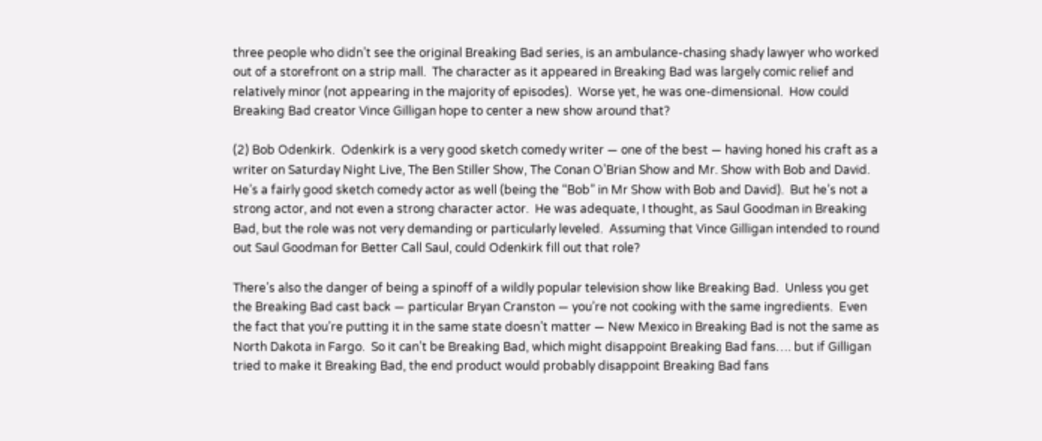three people who didn’t see the original Breaking Bad series, is an ambulance-chasing shady lawyer who worked out of a storefront on a strip mall.  The character as it appeared in Breaking Bad was largely comic relief and relatively minor (not appearing in the majority of episodes).  Worse yet, he was one-dimensional.  How could Breaking Bad creator Vince Gilligan hope to center a new show around that?

(2) Bob Odenkirk.  Odenkirk is a very good sketch comedy writer — one of the best — having honed his craft as a writer on Saturday Night Live, The Ben Stiller Show, The Conan O’Brian Show and Mr. Show with Bob and David.  He’s a fairly good sketch comedy actor as well (being the “Bob” in Mr Show with Bob and David).  But he’s not a strong actor, and not even a strong character actor.  He was adequate, I thought, as Saul Goodman in Breaking Bad, but the role was not very demanding or particularly leveled.  Assuming that Vince Gilligan intended to round out Saul Goodman for Better Call Saul, could Odenkirk fill out that role?

There’s also the danger of being a spinoff of a wildly popular television show like Breaking Bad.  Unless you get the Breaking Bad cast back — particular Bryan Cranston — you’re not cooking with the same ingredients.  Even the fact that you’re putting it in the same state doesn’t matter — New Mexico in Breaking Bad is not the same as North Dakota in Fargo.  So it can’t be Breaking Bad, which might disappoint Breaking Bad fans…. but if Gilligan tried to make it Breaking Bad, the end product would probably disappoint Breaking Bad fans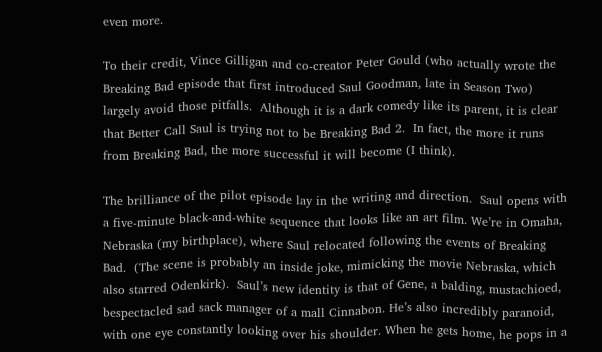even more.

To their credit, Vince Gilligan and co-creator Peter Gould (who actually wrote the Breaking Bad episode that first introduced Saul Goodman, late in Season Two) largely avoid those pitfalls.  Although it is a dark comedy like its parent, it is clear that Better Call Saul is trying not to be Breaking Bad 2.  In fact, the more it runs from Breaking Bad, the more successful it will become (I think).

The brilliance of the pilot episode lay in the writing and direction.  Saul opens with a five-minute black-and-white sequence that looks like an art film. We’re in Omaha, Nebraska (my birthplace), where Saul relocated following the events of Breaking Bad.  (The scene is probably an inside joke, mimicking the movie Nebraska, which also starred Odenkirk).  Saul’s new identity is that of Gene, a balding, mustachioed, bespectacled sad sack manager of a mall Cinnabon. He’s also incredibly paranoid, with one eye constantly looking over his shoulder. When he gets home, he pops in a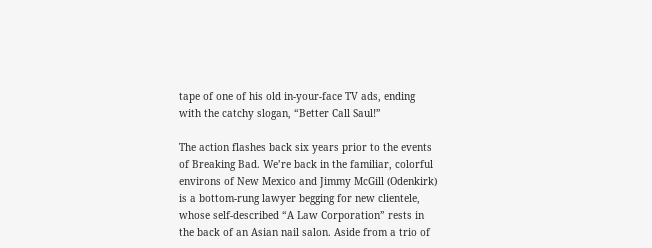tape of one of his old in-your-face TV ads, ending with the catchy slogan, “Better Call Saul!”

The action flashes back six years prior to the events of Breaking Bad. We’re back in the familiar, colorful environs of New Mexico and Jimmy McGill (Odenkirk) is a bottom-rung lawyer begging for new clientele, whose self-described “A Law Corporation” rests in the back of an Asian nail salon. Aside from a trio of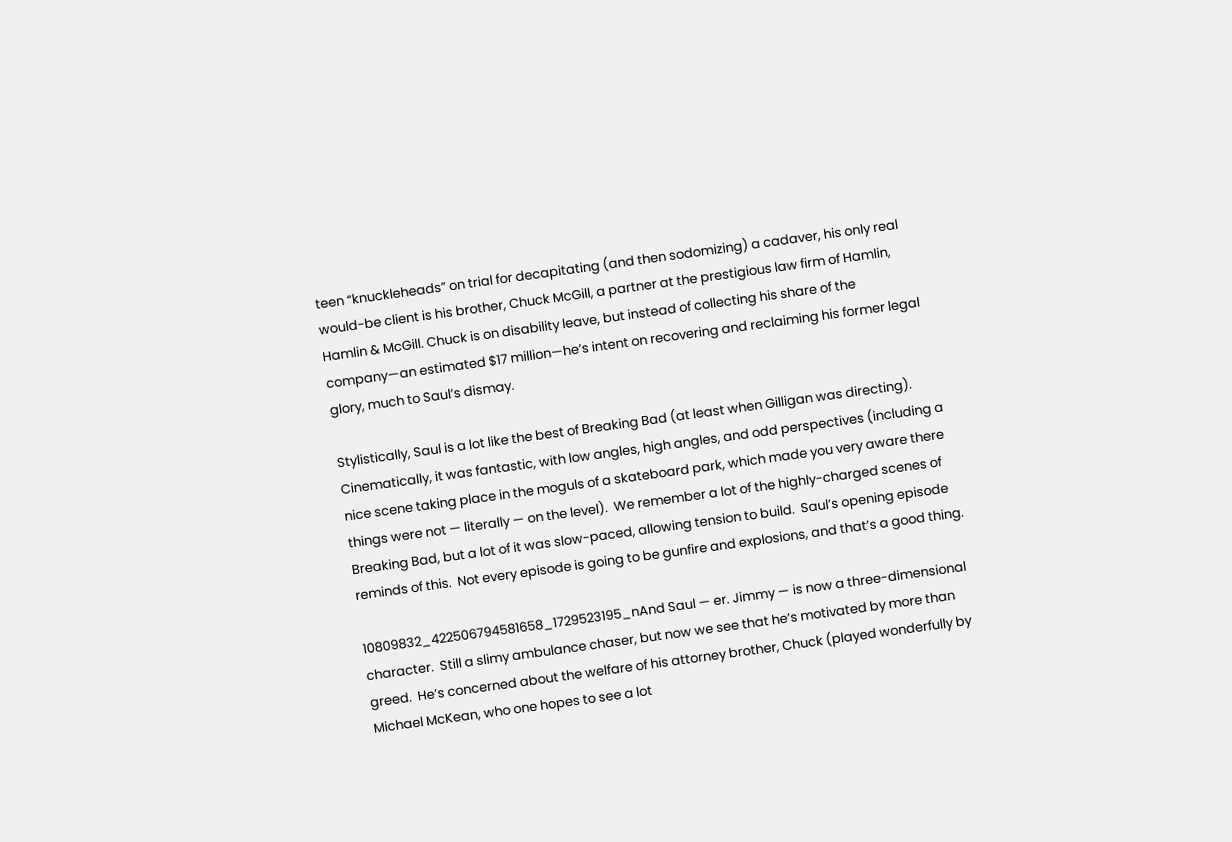teen “knuckleheads” on trial for decapitating (and then sodomizing) a cadaver, his only real would-be client is his brother, Chuck McGill, a partner at the prestigious law firm of Hamlin, Hamlin & McGill. Chuck is on disability leave, but instead of collecting his share of the company—an estimated $17 million—he’s intent on recovering and reclaiming his former legal glory, much to Saul’s dismay.

Stylistically, Saul is a lot like the best of Breaking Bad (at least when Gilligan was directing).  Cinematically, it was fantastic, with low angles, high angles, and odd perspectives (including a nice scene taking place in the moguls of a skateboard park, which made you very aware there things were not — literally — on the level).  We remember a lot of the highly-charged scenes of Breaking Bad, but a lot of it was slow-paced, allowing tension to build.  Saul’s opening episode reminds of this.  Not every episode is going to be gunfire and explosions, and that’s a good thing.

10809832_422506794581658_1729523195_nAnd Saul — er. Jimmy — is now a three-dimensional character.  Still a slimy ambulance chaser, but now we see that he’s motivated by more than greed.  He’s concerned about the welfare of his attorney brother, Chuck (played wonderfully by Michael McKean, who one hopes to see a lot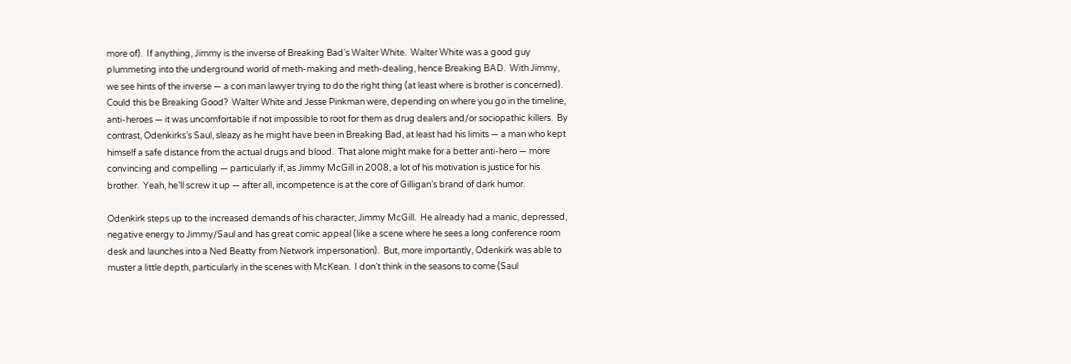more of).  If anything, Jimmy is the inverse of Breaking Bad‘s Walter White.  Walter White was a good guy plummeting into the underground world of meth-making and meth-dealing, hence Breaking BAD.  With Jimmy, we see hints of the inverse — a con man lawyer trying to do the right thing (at least where is brother is concerned).  Could this be Breaking Good?  Walter White and Jesse Pinkman were, depending on where you go in the timeline, anti-heroes — it was uncomfortable if not impossible to root for them as drug dealers and/or sociopathic killers.  By contrast, Odenkirks’s Saul, sleazy as he might have been in Breaking Bad, at least had his limits — a man who kept himself a safe distance from the actual drugs and blood.  That alone might make for a better anti-hero — more convincing and compelling — particularly if, as Jimmy McGill in 2008, a lot of his motivation is justice for his brother.  Yeah, he’ll screw it up — after all, incompetence is at the core of Gilligan’s brand of dark humor.

Odenkirk steps up to the increased demands of his character, Jimmy McGill.  He already had a manic, depressed, negative energy to Jimmy/Saul and has great comic appeal (like a scene where he sees a long conference room desk and launches into a Ned Beatty from Network impersonation).  But, more importantly, Odenkirk was able to muster a little depth, particularly in the scenes with McKean.  I don’t think in the seasons to come (Saul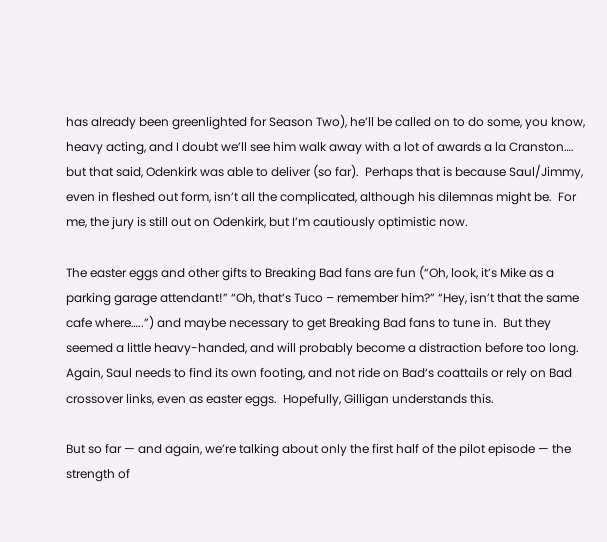has already been greenlighted for Season Two), he’ll be called on to do some, you know, heavy acting, and I doubt we’ll see him walk away with a lot of awards a la Cranston…. but that said, Odenkirk was able to deliver (so far).  Perhaps that is because Saul/Jimmy, even in fleshed out form, isn’t all the complicated, although his dilemnas might be.  For me, the jury is still out on Odenkirk, but I’m cautiously optimistic now.

The easter eggs and other gifts to Breaking Bad fans are fun (“Oh, look, it’s Mike as a parking garage attendant!” “Oh, that’s Tuco – remember him?” “Hey, isn’t that the same cafe where…..”) and maybe necessary to get Breaking Bad fans to tune in.  But they seemed a little heavy-handed, and will probably become a distraction before too long.  Again, Saul needs to find its own footing, and not ride on Bad‘s coattails or rely on Bad crossover links, even as easter eggs.  Hopefully, Gilligan understands this.

But so far — and again, we’re talking about only the first half of the pilot episode — the strength of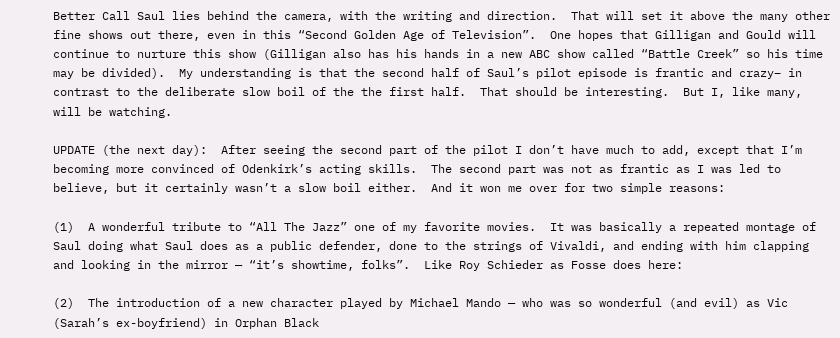Better Call Saul lies behind the camera, with the writing and direction.  That will set it above the many other fine shows out there, even in this “Second Golden Age of Television”.  One hopes that Gilligan and Gould will continue to nurture this show (Gilligan also has his hands in a new ABC show called “Battle Creek” so his time may be divided).  My understanding is that the second half of Saul’s pilot episode is frantic and crazy– in contrast to the deliberate slow boil of the the first half.  That should be interesting.  But I, like many, will be watching.

UPDATE (the next day):  After seeing the second part of the pilot I don’t have much to add, except that I’m becoming more convinced of Odenkirk’s acting skills.  The second part was not as frantic as I was led to believe, but it certainly wasn’t a slow boil either.  And it won me over for two simple reasons:

(1)  A wonderful tribute to “All The Jazz” one of my favorite movies.  It was basically a repeated montage of Saul doing what Saul does as a public defender, done to the strings of Vivaldi, and ending with him clapping and looking in the mirror — “it’s showtime, folks”.  Like Roy Schieder as Fosse does here:

(2)  The introduction of a new character played by Michael Mando — who was so wonderful (and evil) as Vic (Sarah’s ex-boyfriend) in Orphan Black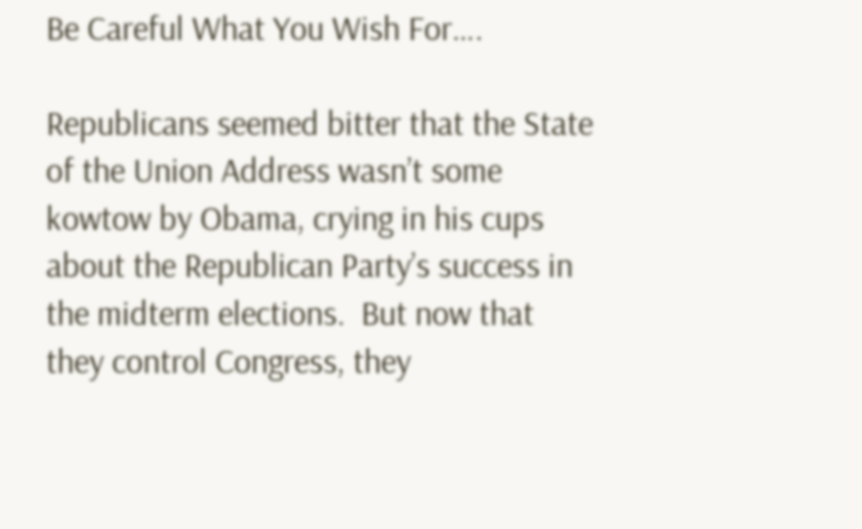Be Careful What You Wish For….

Republicans seemed bitter that the State of the Union Address wasn’t some kowtow by Obama, crying in his cups about the Republican Party’s success in the midterm elections.  But now that they control Congress, they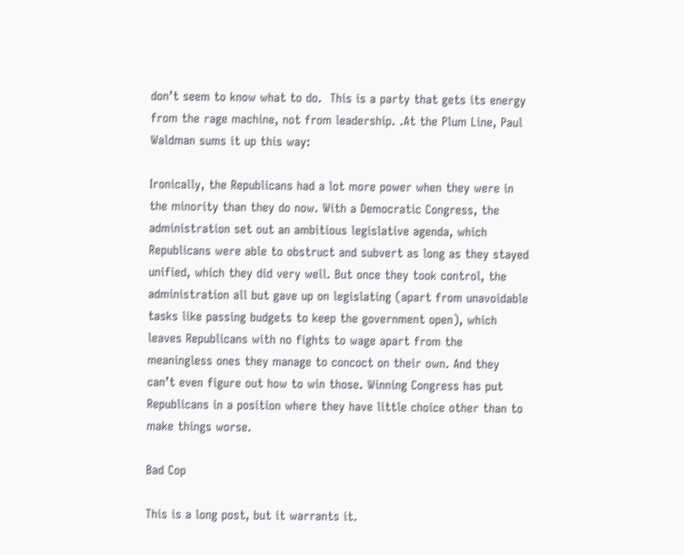don’t seem to know what to do.  This is a party that gets its energy from the rage machine, not from leadership. .At the Plum Line, Paul Waldman sums it up this way:

Ironically, the Republicans had a lot more power when they were in the minority than they do now. With a Democratic Congress, the administration set out an ambitious legislative agenda, which Republicans were able to obstruct and subvert as long as they stayed unified, which they did very well. But once they took control, the administration all but gave up on legislating (apart from unavoidable tasks like passing budgets to keep the government open), which leaves Republicans with no fights to wage apart from the meaningless ones they manage to concoct on their own. And they can’t even figure out how to win those. Winning Congress has put Republicans in a position where they have little choice other than to make things worse.

Bad Cop

This is a long post, but it warrants it.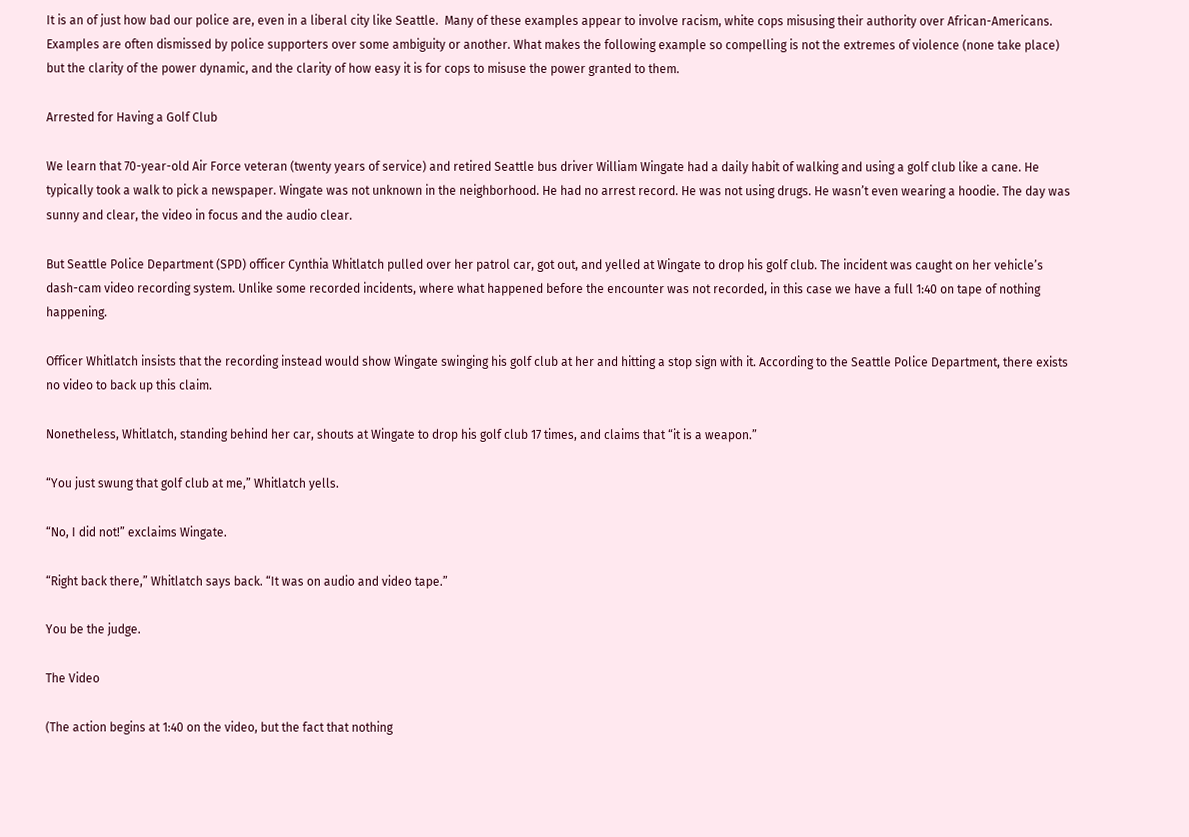It is an of just how bad our police are, even in a liberal city like Seattle.  Many of these examples appear to involve racism, white cops misusing their authority over African-Americans. Examples are often dismissed by police supporters over some ambiguity or another. What makes the following example so compelling is not the extremes of violence (none take place) but the clarity of the power dynamic, and the clarity of how easy it is for cops to misuse the power granted to them.

Arrested for Having a Golf Club

We learn that 70-year-old Air Force veteran (twenty years of service) and retired Seattle bus driver William Wingate had a daily habit of walking and using a golf club like a cane. He typically took a walk to pick a newspaper. Wingate was not unknown in the neighborhood. He had no arrest record. He was not using drugs. He wasn’t even wearing a hoodie. The day was sunny and clear, the video in focus and the audio clear.

But Seattle Police Department (SPD) officer Cynthia Whitlatch pulled over her patrol car, got out, and yelled at Wingate to drop his golf club. The incident was caught on her vehicle’s dash-cam video recording system. Unlike some recorded incidents, where what happened before the encounter was not recorded, in this case we have a full 1:40 on tape of nothing happening.

Officer Whitlatch insists that the recording instead would show Wingate swinging his golf club at her and hitting a stop sign with it. According to the Seattle Police Department, there exists no video to back up this claim.

Nonetheless, Whitlatch, standing behind her car, shouts at Wingate to drop his golf club 17 times, and claims that “it is a weapon.”

“You just swung that golf club at me,” Whitlatch yells.

“No, I did not!” exclaims Wingate.

“Right back there,” Whitlatch says back. “It was on audio and video tape.”

You be the judge.

The Video

(The action begins at 1:40 on the video, but the fact that nothing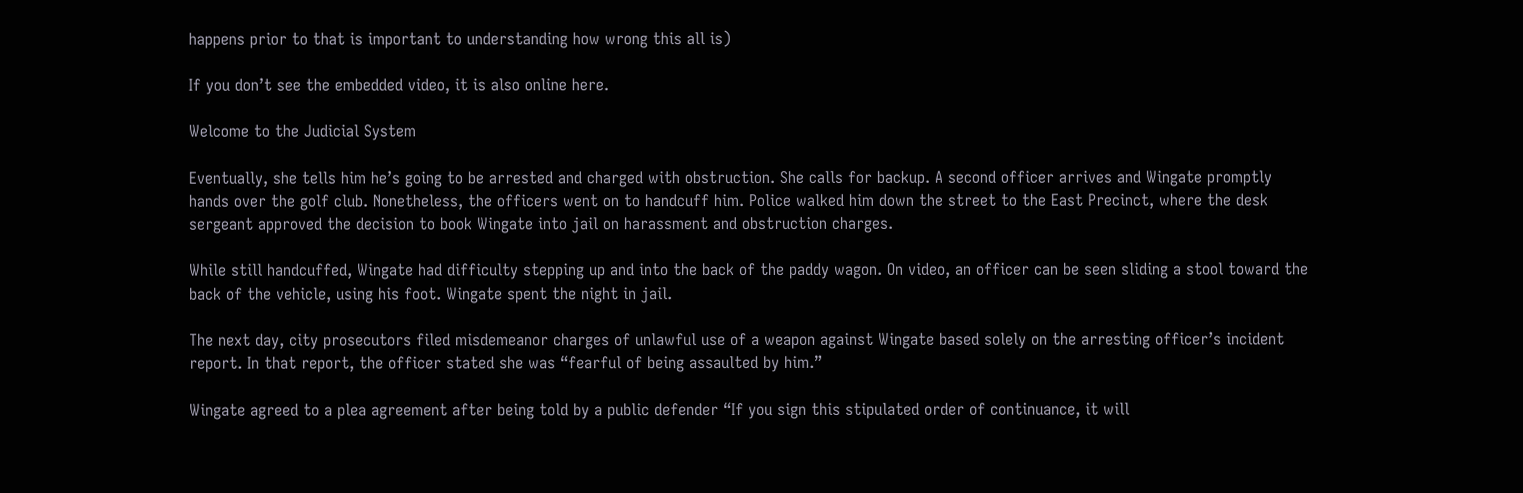happens prior to that is important to understanding how wrong this all is)

If you don’t see the embedded video, it is also online here.

Welcome to the Judicial System

Eventually, she tells him he’s going to be arrested and charged with obstruction. She calls for backup. A second officer arrives and Wingate promptly hands over the golf club. Nonetheless, the officers went on to handcuff him. Police walked him down the street to the East Precinct, where the desk sergeant approved the decision to book Wingate into jail on harassment and obstruction charges.

While still handcuffed, Wingate had difficulty stepping up and into the back of the paddy wagon. On video, an officer can be seen sliding a stool toward the back of the vehicle, using his foot. Wingate spent the night in jail.

The next day, city prosecutors filed misdemeanor charges of unlawful use of a weapon against Wingate based solely on the arresting officer’s incident report. In that report, the officer stated she was “fearful of being assaulted by him.”

Wingate agreed to a plea agreement after being told by a public defender “If you sign this stipulated order of continuance, it will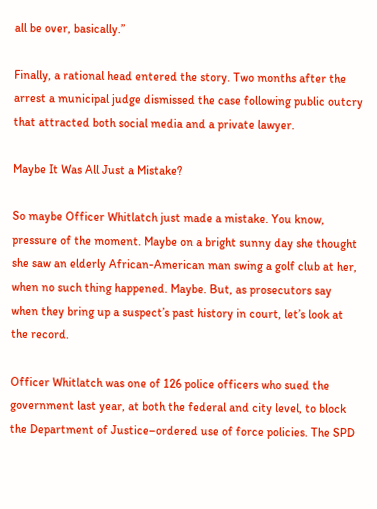all be over, basically.”

Finally, a rational head entered the story. Two months after the arrest a municipal judge dismissed the case following public outcry that attracted both social media and a private lawyer.

Maybe It Was All Just a Mistake?

So maybe Officer Whitlatch just made a mistake. You know, pressure of the moment. Maybe on a bright sunny day she thought she saw an elderly African-American man swing a golf club at her, when no such thing happened. Maybe. But, as prosecutors say when they bring up a suspect’s past history in court, let’s look at the record.

Officer Whitlatch was one of 126 police officers who sued the government last year, at both the federal and city level, to block the Department of Justice–ordered use of force policies. The SPD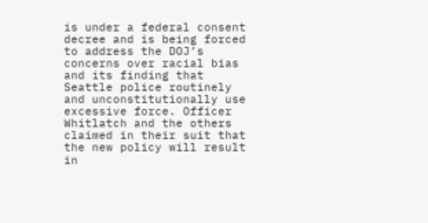is under a federal consent decree and is being forced to address the DOJ’s concerns over racial bias and its finding that Seattle police routinely and unconstitutionally use excessive force. Officer Whitlatch and the others claimed in their suit that the new policy will result in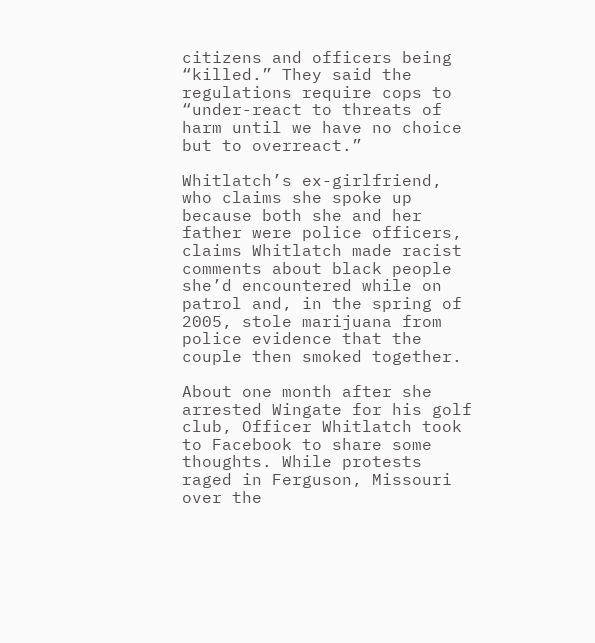citizens and officers being “killed.” They said the regulations require cops to “under-react to threats of harm until we have no choice but to overreact.”

Whitlatch’s ex-girlfriend, who claims she spoke up because both she and her father were police officers, claims Whitlatch made racist comments about black people she’d encountered while on patrol and, in the spring of 2005, stole marijuana from police evidence that the couple then smoked together.

About one month after she arrested Wingate for his golf club, Officer Whitlatch took to Facebook to share some thoughts. While protests raged in Ferguson, Missouri over the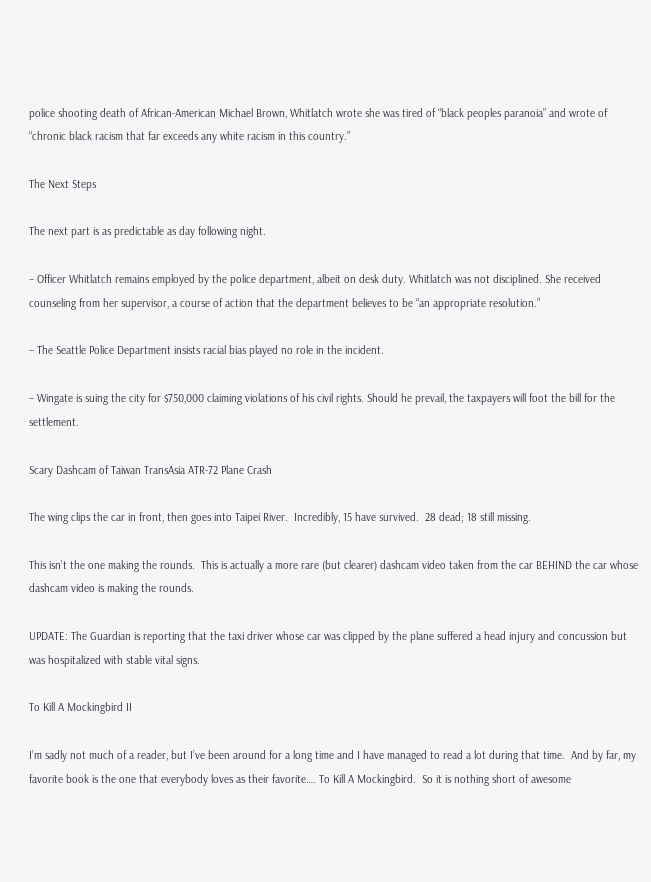police shooting death of African-American Michael Brown, Whitlatch wrote she was tired of “black peoples paranoia” and wrote of “chronic black racism that far exceeds any white racism in this country.”

The Next Steps

The next part is as predictable as day following night.

– Officer Whitlatch remains employed by the police department, albeit on desk duty. Whitlatch was not disciplined. She received counseling from her supervisor, a course of action that the department believes to be “an appropriate resolution.”

– The Seattle Police Department insists racial bias played no role in the incident.

– Wingate is suing the city for $750,000 claiming violations of his civil rights. Should he prevail, the taxpayers will foot the bill for the settlement.

Scary Dashcam of Taiwan TransAsia ATR-72 Plane Crash

The wing clips the car in front, then goes into Taipei River.  Incredibly, 15 have survived.  28 dead; 18 still missing.

This isn’t the one making the rounds.  This is actually a more rare (but clearer) dashcam video taken from the car BEHIND the car whose dashcam video is making the rounds.

UPDATE: The Guardian is reporting that the taxi driver whose car was clipped by the plane suffered a head injury and concussion but was hospitalized with stable vital signs.

To Kill A Mockingbird II

I’m sadly not much of a reader, but I’ve been around for a long time and I have managed to read a lot during that time.  And by far, my favorite book is the one that everybody loves as their favorite…. To Kill A Mockingbird.  So it is nothing short of awesome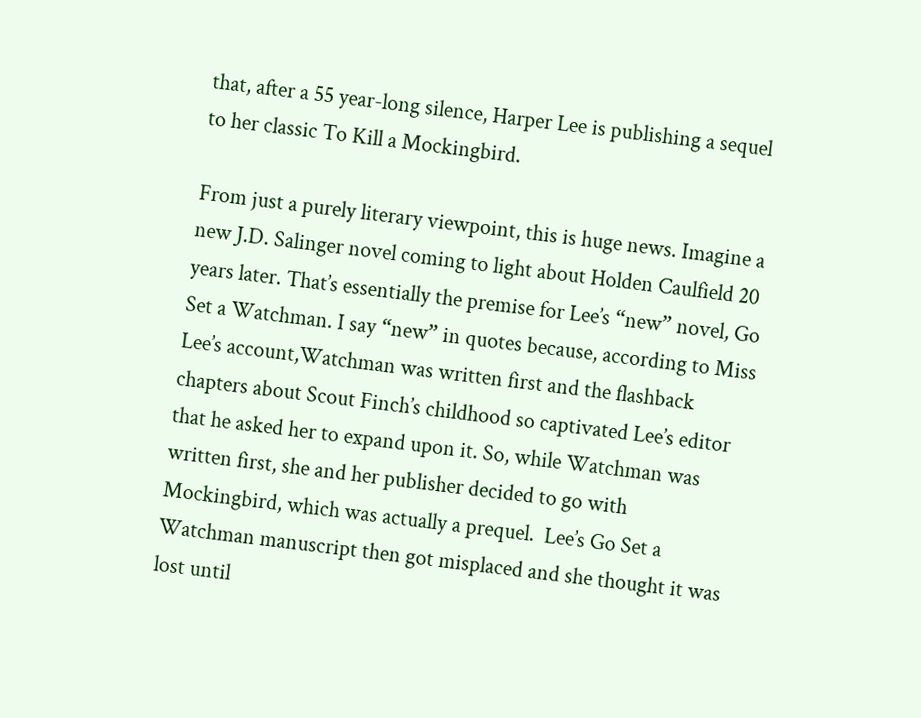that, after a 55 year-long silence, Harper Lee is publishing a sequel to her classic To Kill a Mockingbird.

From just a purely literary viewpoint, this is huge news. Imagine a new J.D. Salinger novel coming to light about Holden Caulfield 20 years later. That’s essentially the premise for Lee’s “new” novel, Go Set a Watchman. I say “new” in quotes because, according to Miss Lee’s account,Watchman was written first and the flashback chapters about Scout Finch’s childhood so captivated Lee’s editor that he asked her to expand upon it. So, while Watchman was written first, she and her publisher decided to go with Mockingbird, which was actually a prequel.  Lee’s Go Set a Watchman manuscript then got misplaced and she thought it was lost until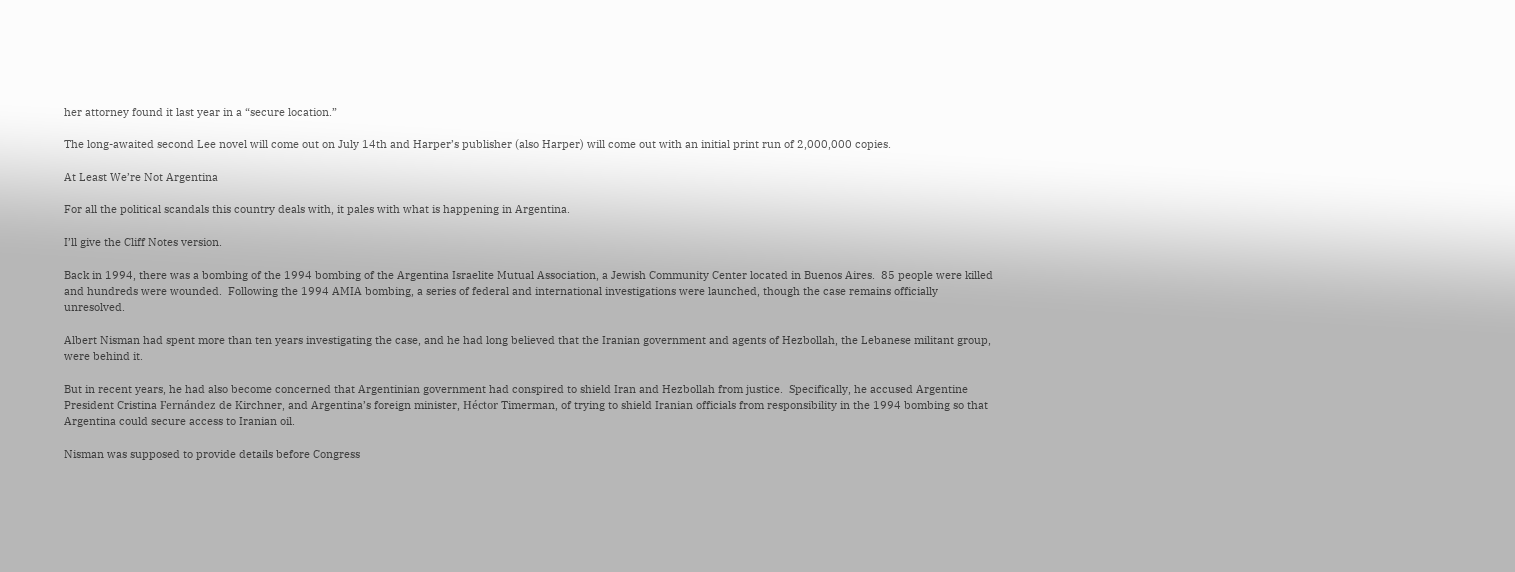her attorney found it last year in a “secure location.”

The long-awaited second Lee novel will come out on July 14th and Harper’s publisher (also Harper) will come out with an initial print run of 2,000,000 copies.

At Least We’re Not Argentina

For all the political scandals this country deals with, it pales with what is happening in Argentina.

I’ll give the Cliff Notes version.

Back in 1994, there was a bombing of the 1994 bombing of the Argentina Israelite Mutual Association, a Jewish Community Center located in Buenos Aires.  85 people were killed and hundreds were wounded.  Following the 1994 AMIA bombing, a series of federal and international investigations were launched, though the case remains officially unresolved.

Albert Nisman had spent more than ten years investigating the case, and he had long believed that the Iranian government and agents of Hezbollah, the Lebanese militant group, were behind it.

But in recent years, he had also become concerned that Argentinian government had conspired to shield Iran and Hezbollah from justice.  Specifically, he accused Argentine President Cristina Fernández de Kirchner, and Argentina’s foreign minister, Héctor Timerman, of trying to shield Iranian officials from responsibility in the 1994 bombing so that Argentina could secure access to Iranian oil.

Nisman was supposed to provide details before Congress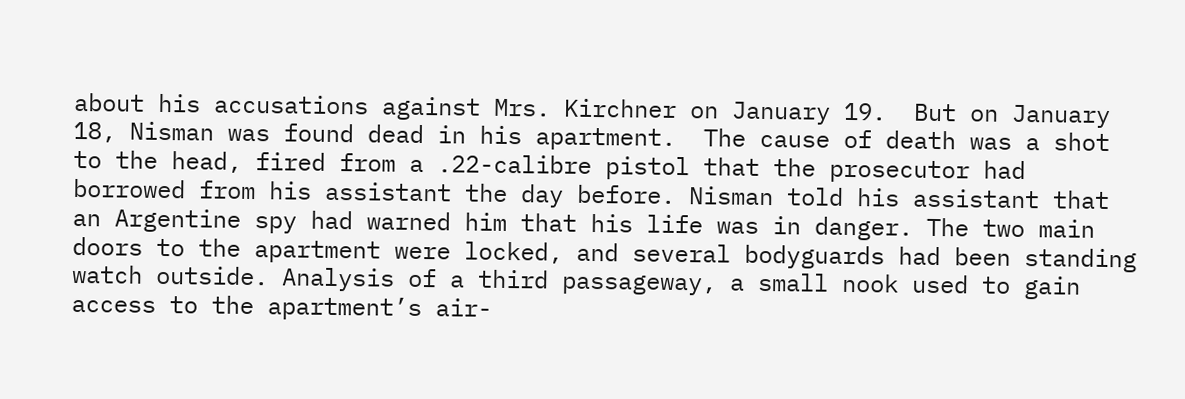about his accusations against Mrs. Kirchner on January 19.  But on January 18, Nisman was found dead in his apartment.  The cause of death was a shot to the head, fired from a .22-calibre pistol that the prosecutor had borrowed from his assistant the day before. Nisman told his assistant that an Argentine spy had warned him that his life was in danger. The two main doors to the apartment were locked, and several bodyguards had been standing watch outside. Analysis of a third passageway, a small nook used to gain access to the apartment’s air-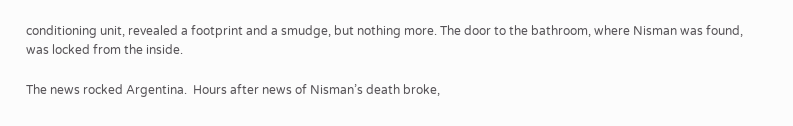conditioning unit, revealed a footprint and a smudge, but nothing more. The door to the bathroom, where Nisman was found, was locked from the inside.

The news rocked Argentina.  Hours after news of Nisman’s death broke,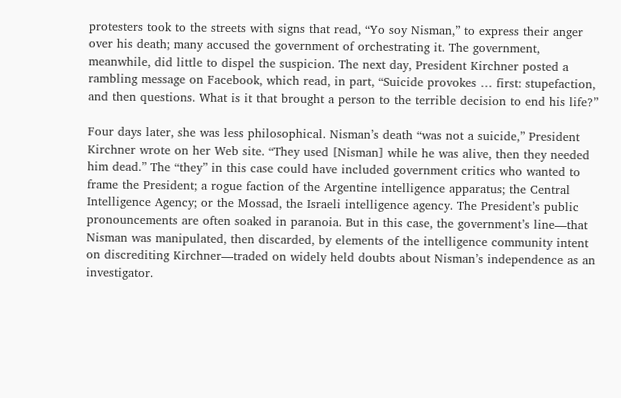protesters took to the streets with signs that read, “Yo soy Nisman,” to express their anger over his death; many accused the government of orchestrating it. The government, meanwhile, did little to dispel the suspicion. The next day, President Kirchner posted a rambling message on Facebook, which read, in part, “Suicide provokes … first: stupefaction, and then questions. What is it that brought a person to the terrible decision to end his life?”

Four days later, she was less philosophical. Nisman’s death “was not a suicide,” President Kirchner wrote on her Web site. “They used [Nisman] while he was alive, then they needed him dead.” The “they” in this case could have included government critics who wanted to frame the President; a rogue faction of the Argentine intelligence apparatus; the Central Intelligence Agency; or the Mossad, the Israeli intelligence agency. The President’s public pronouncements are often soaked in paranoia. But in this case, the government’s line—that Nisman was manipulated, then discarded, by elements of the intelligence community intent on discrediting Kirchner—traded on widely held doubts about Nisman’s independence as an investigator.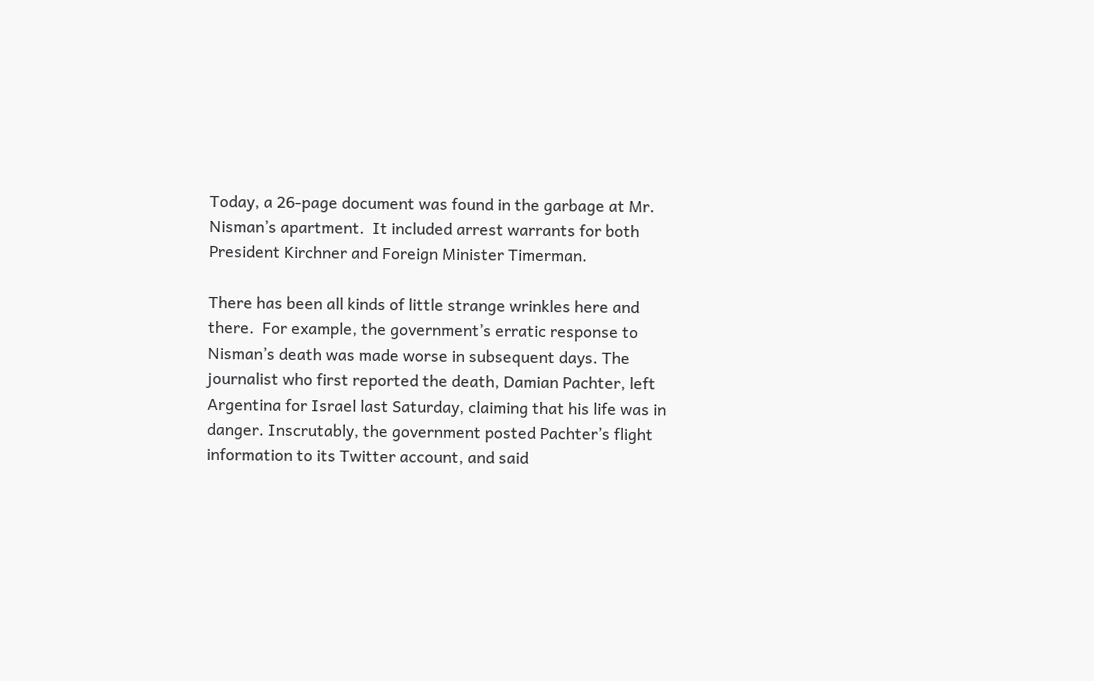Today, a 26-page document was found in the garbage at Mr. Nisman’s apartment.  It included arrest warrants for both President Kirchner and Foreign Minister Timerman.

There has been all kinds of little strange wrinkles here and there.  For example, the government’s erratic response to Nisman’s death was made worse in subsequent days. The journalist who first reported the death, Damian Pachter, left Argentina for Israel last Saturday, claiming that his life was in danger. Inscrutably, the government posted Pachter’s flight information to its Twitter account, and said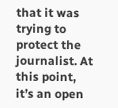that it was trying to protect the journalist. At this point, it’s an open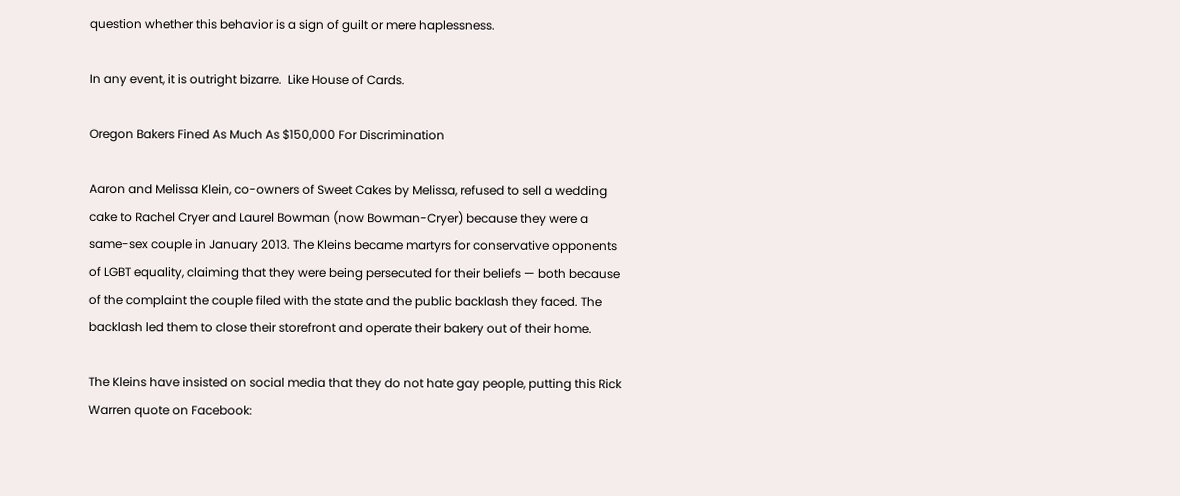question whether this behavior is a sign of guilt or mere haplessness.

In any event, it is outright bizarre.  Like House of Cards.

Oregon Bakers Fined As Much As $150,000 For Discrimination

Aaron and Melissa Klein, co-owners of Sweet Cakes by Melissa, refused to sell a wedding cake to Rachel Cryer and Laurel Bowman (now Bowman-Cryer) because they were a same-sex couple in January 2013. The Kleins became martyrs for conservative opponents of LGBT equality, claiming that they were being persecuted for their beliefs — both because of the complaint the couple filed with the state and the public backlash they faced. The backlash led them to close their storefront and operate their bakery out of their home.

The Kleins have insisted on social media that they do not hate gay people, putting this Rick Warren quote on Facebook: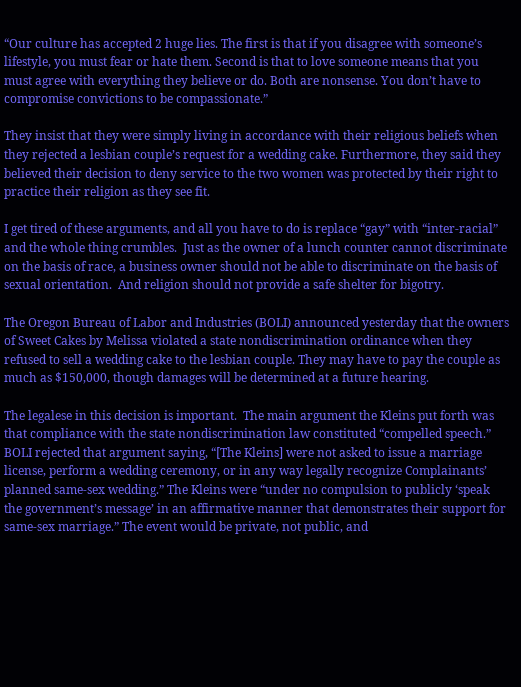“Our culture has accepted 2 huge lies. The first is that if you disagree with someone’s lifestyle, you must fear or hate them. Second is that to love someone means that you must agree with everything they believe or do. Both are nonsense. You don’t have to compromise convictions to be compassionate.”

They insist that they were simply living in accordance with their religious beliefs when they rejected a lesbian couple’s request for a wedding cake. Furthermore, they said they believed their decision to deny service to the two women was protected by their right to practice their religion as they see fit.

I get tired of these arguments, and all you have to do is replace “gay” with “inter-racial” and the whole thing crumbles.  Just as the owner of a lunch counter cannot discriminate on the basis of race, a business owner should not be able to discriminate on the basis of sexual orientation.  And religion should not provide a safe shelter for bigotry.

The Oregon Bureau of Labor and Industries (BOLI) announced yesterday that the owners of Sweet Cakes by Melissa violated a state nondiscrimination ordinance when they refused to sell a wedding cake to the lesbian couple. They may have to pay the couple as much as $150,000, though damages will be determined at a future hearing.

The legalese in this decision is important.  The main argument the Kleins put forth was that compliance with the state nondiscrimination law constituted “compelled speech.” BOLI rejected that argument saying, “[The Kleins] were not asked to issue a marriage license, perform a wedding ceremony, or in any way legally recognize Complainants’ planned same-sex wedding.” The Kleins were “under no compulsion to publicly ‘speak the government’s message’ in an affirmative manner that demonstrates their support for same-sex marriage.” The event would be private, not public, and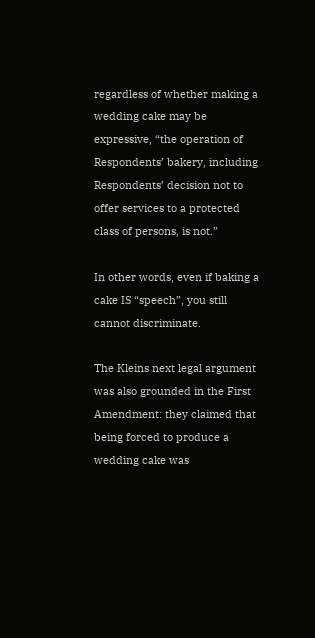regardless of whether making a wedding cake may be expressive, “the operation of Respondents’ bakery, including Respondents’ decision not to offer services to a protected class of persons, is not.”

In other words, even if baking a cake IS “speech”, you still cannot discriminate.

The Kleins next legal argument was also grounded in the First Amendment: they claimed that being forced to produce a wedding cake was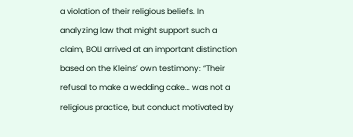a violation of their religious beliefs. In analyzing law that might support such a claim, BOLI arrived at an important distinction based on the Kleins’ own testimony: “Their refusal to make a wedding cake… was not a religious practice, but conduct motivated by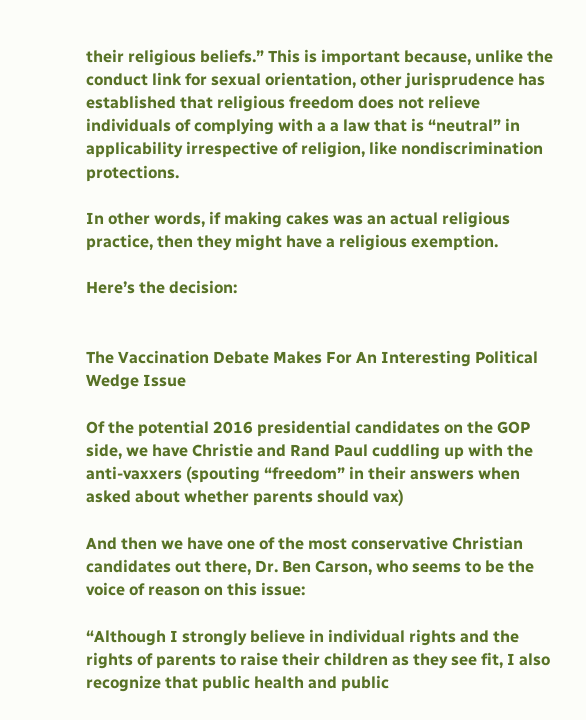their religious beliefs.” This is important because, unlike the conduct link for sexual orientation, other jurisprudence has established that religious freedom does not relieve individuals of complying with a a law that is “neutral” in applicability irrespective of religion, like nondiscrimination protections.

In other words, if making cakes was an actual religious practice, then they might have a religious exemption.

Here’s the decision:


The Vaccination Debate Makes For An Interesting Political Wedge Issue

Of the potential 2016 presidential candidates on the GOP side, we have Christie and Rand Paul cuddling up with the anti-vaxxers (spouting “freedom” in their answers when asked about whether parents should vax)

And then we have one of the most conservative Christian candidates out there, Dr. Ben Carson, who seems to be the voice of reason on this issue:

“Although I strongly believe in individual rights and the rights of parents to raise their children as they see fit, I also recognize that public health and public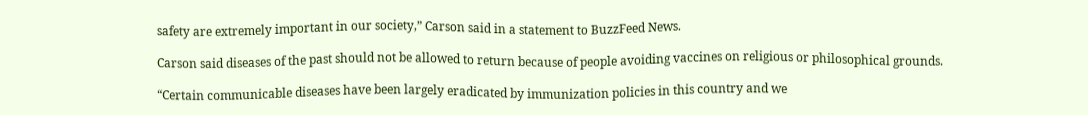safety are extremely important in our society,” Carson said in a statement to BuzzFeed News.

Carson said diseases of the past should not be allowed to return because of people avoiding vaccines on religious or philosophical grounds.

“Certain communicable diseases have been largely eradicated by immunization policies in this country and we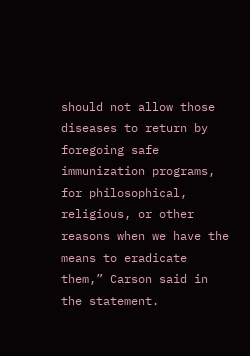should not allow those diseases to return by foregoing safe immunization programs, for philosophical, religious, or other reasons when we have the means to eradicate them,” Carson said in the statement.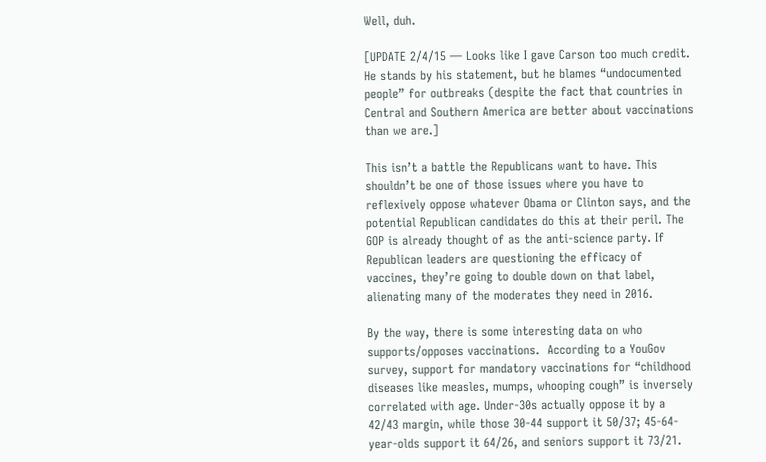Well, duh.

[UPDATE 2/4/15 — Looks like I gave Carson too much credit.  He stands by his statement, but he blames “undocumented people” for outbreaks (despite the fact that countries in Central and Southern America are better about vaccinations than we are.]

This isn’t a battle the Republicans want to have. This shouldn’t be one of those issues where you have to reflexively oppose whatever Obama or Clinton says, and the potential Republican candidates do this at their peril. The GOP is already thought of as the anti-science party. If Republican leaders are questioning the efficacy of vaccines, they’re going to double down on that label, alienating many of the moderates they need in 2016.

By the way, there is some interesting data on who supports/opposes vaccinations.  According to a YouGov survey, support for mandatory vaccinations for “childhood diseases like measles, mumps, whooping cough” is inversely correlated with age. Under-30s actually oppose it by a 42/43 margin, while those 30-44 support it 50/37; 45-64-year-olds support it 64/26, and seniors support it 73/21.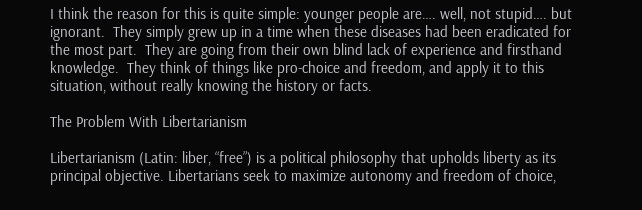I think the reason for this is quite simple: younger people are…. well, not stupid…. but ignorant.  They simply grew up in a time when these diseases had been eradicated for the most part.  They are going from their own blind lack of experience and firsthand knowledge.  They think of things like pro-choice and freedom, and apply it to this situation, without really knowing the history or facts.

The Problem With Libertarianism

Libertarianism (Latin: liber, “free”) is a political philosophy that upholds liberty as its principal objective. Libertarians seek to maximize autonomy and freedom of choice,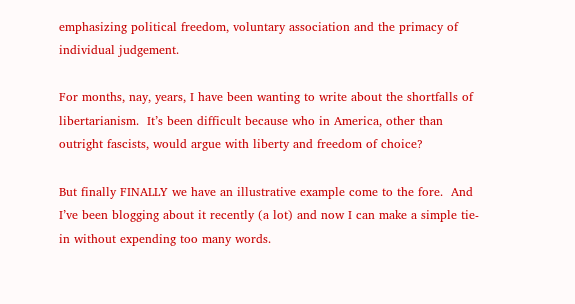emphasizing political freedom, voluntary association and the primacy of individual judgement.

For months, nay, years, I have been wanting to write about the shortfalls of libertarianism.  It’s been difficult because who in America, other than outright fascists, would argue with liberty and freedom of choice?

But finally FINALLY we have an illustrative example come to the fore.  And I’ve been blogging about it recently (a lot) and now I can make a simple tie-in without expending too many words.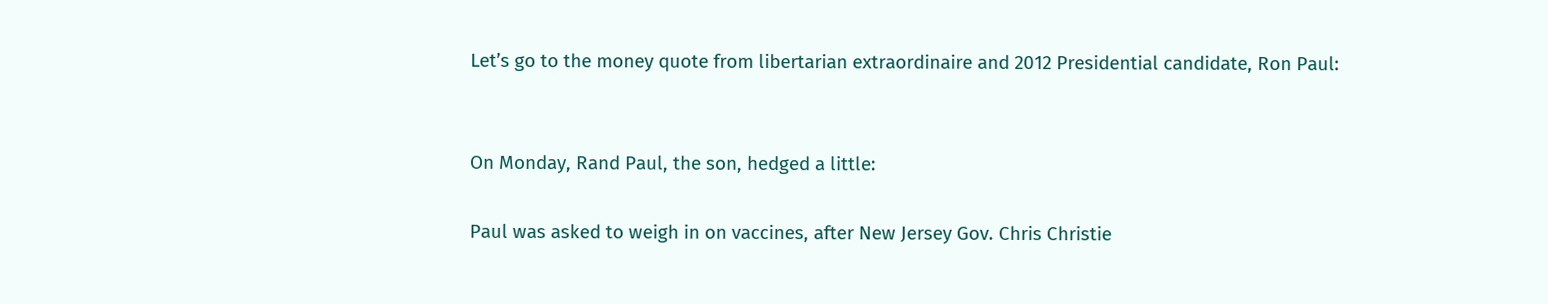Let’s go to the money quote from libertarian extraordinaire and 2012 Presidential candidate, Ron Paul:


On Monday, Rand Paul, the son, hedged a little:

Paul was asked to weigh in on vaccines, after New Jersey Gov. Chris Christie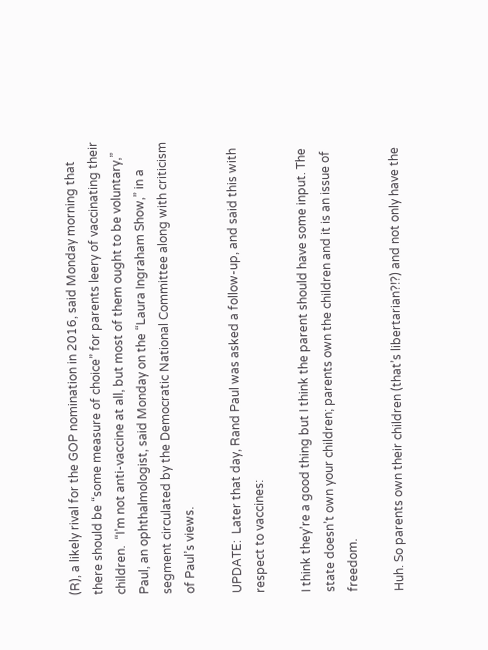(R), a likely rival for the GOP nomination in 2016, said Monday morning that there should be “some measure of choice” for parents leery of vaccinating their children.  “I’m not anti-vaccine at all, but most of them ought to be voluntary,” Paul, an ophthalmologist, said Monday on the “Laura Ingraham Show,” in a segment circulated by the Democratic National Committee along with criticism of Paul’s views.

UPDATE:  Later that day, Rand Paul was asked a follow-up, and said this with respect to vaccines:

I think they’re a good thing but I think the parent should have some input. The state doesn’t own your children; parents own the children and it is an issue of freedom.

Huh. So parents own their children (that’s libertarian?!?) and not only have the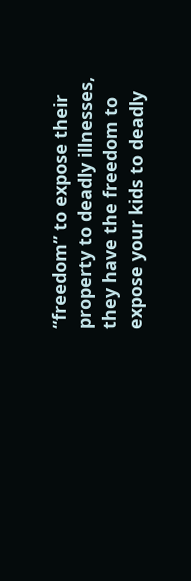“freedom” to expose their property to deadly illnesses, they have the freedom to expose your kids to deadly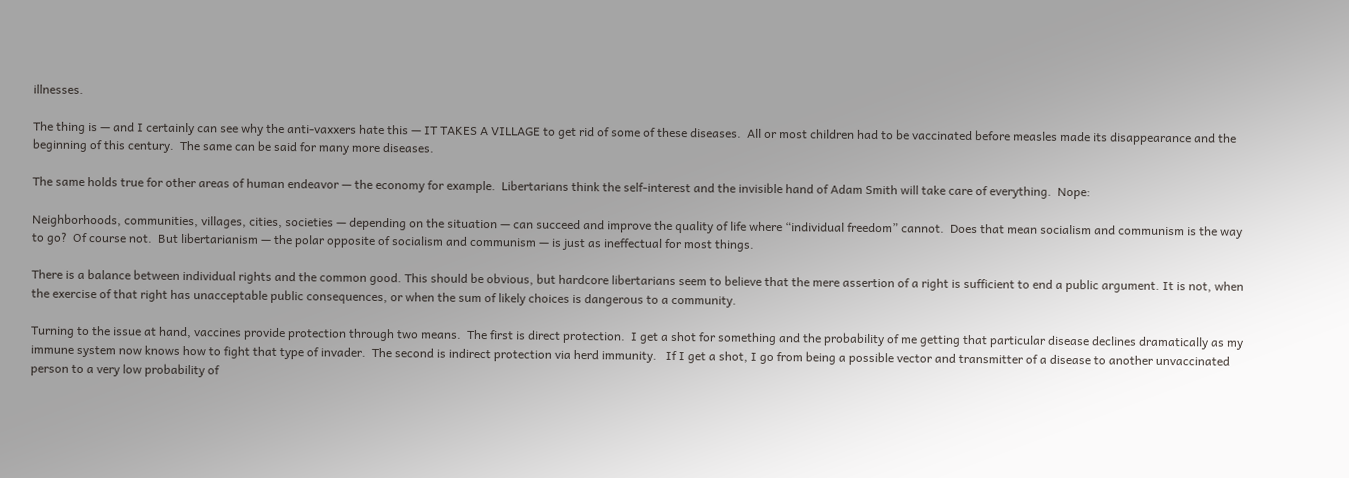illnesses.

The thing is — and I certainly can see why the anti-vaxxers hate this — IT TAKES A VILLAGE to get rid of some of these diseases.  All or most children had to be vaccinated before measles made its disappearance and the beginning of this century.  The same can be said for many more diseases.

The same holds true for other areas of human endeavor — the economy for example.  Libertarians think the self-interest and the invisible hand of Adam Smith will take care of everything.  Nope:

Neighborhoods, communities, villages, cities, societies — depending on the situation — can succeed and improve the quality of life where “individual freedom” cannot.  Does that mean socialism and communism is the way to go?  Of course not.  But libertarianism — the polar opposite of socialism and communism — is just as ineffectual for most things.

There is a balance between individual rights and the common good. This should be obvious, but hardcore libertarians seem to believe that the mere assertion of a right is sufficient to end a public argument. It is not, when the exercise of that right has unacceptable public consequences, or when the sum of likely choices is dangerous to a community.

Turning to the issue at hand, vaccines provide protection through two means.  The first is direct protection.  I get a shot for something and the probability of me getting that particular disease declines dramatically as my immune system now knows how to fight that type of invader.  The second is indirect protection via herd immunity.   If I get a shot, I go from being a possible vector and transmitter of a disease to another unvaccinated person to a very low probability of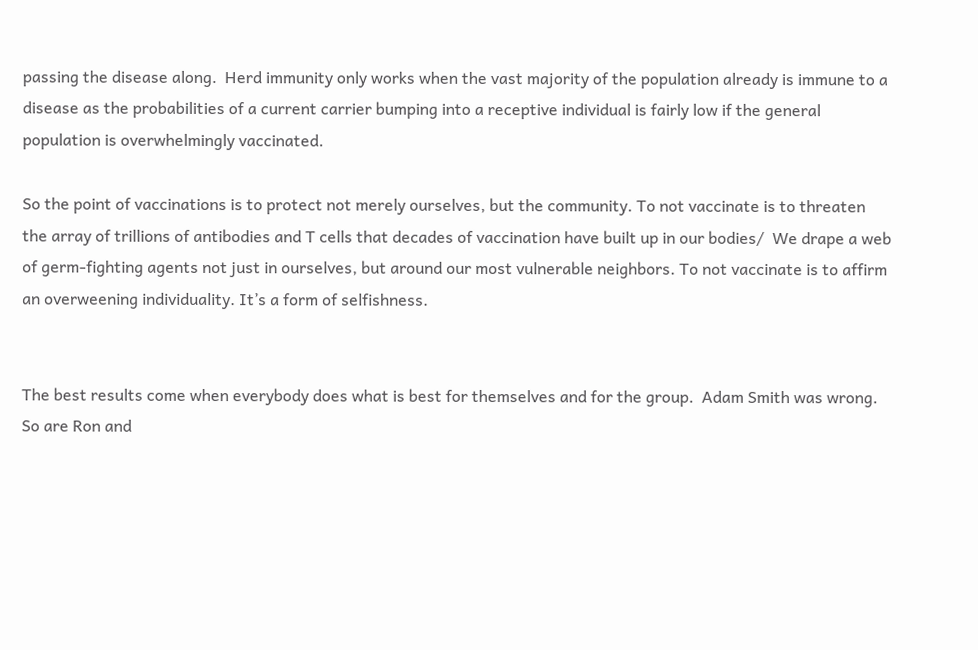passing the disease along.  Herd immunity only works when the vast majority of the population already is immune to a disease as the probabilities of a current carrier bumping into a receptive individual is fairly low if the general population is overwhelmingly vaccinated.

So the point of vaccinations is to protect not merely ourselves, but the community. To not vaccinate is to threaten the array of trillions of antibodies and T cells that decades of vaccination have built up in our bodies/  We drape a web of germ-fighting agents not just in ourselves, but around our most vulnerable neighbors. To not vaccinate is to affirm an overweening individuality. It’s a form of selfishness.


The best results come when everybody does what is best for themselves and for the group.  Adam Smith was wrong.  So are Ron and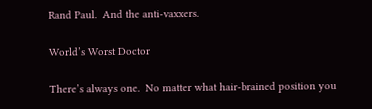Rand Paul.  And the anti-vaxxers.

World’s Worst Doctor

There’s always one.  No matter what hair-brained position you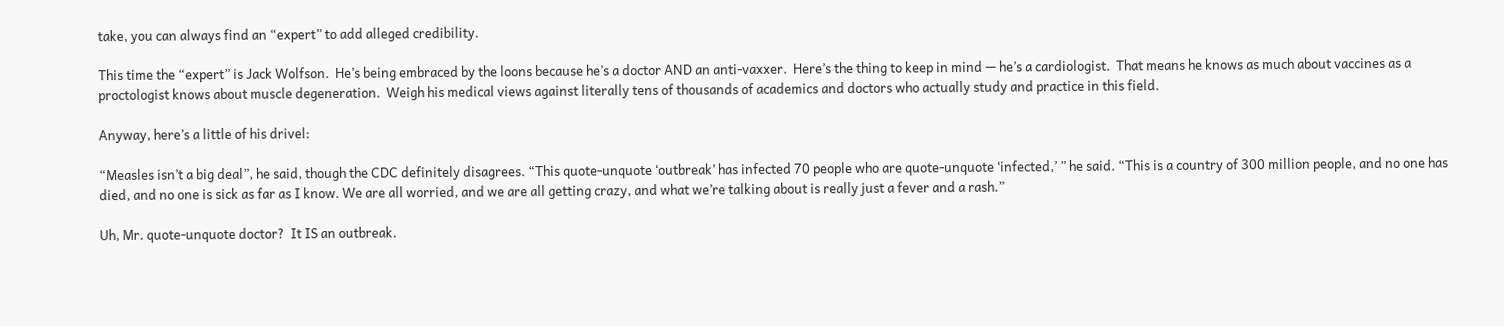take, you can always find an “expert” to add alleged credibility.

This time the “expert” is Jack Wolfson.  He’s being embraced by the loons because he’s a doctor AND an anti-vaxxer.  Here’s the thing to keep in mind — he’s a cardiologist.  That means he knows as much about vaccines as a proctologist knows about muscle degeneration.  Weigh his medical views against literally tens of thousands of academics and doctors who actually study and practice in this field.

Anyway, here’s a little of his drivel:

“Measles isn’t a big deal”, he said, though the CDC definitely disagrees. “This quote-unquote ‘outbreak’ has infected 70 people who are quote-unquote ‘infected,’ ” he said. “This is a country of 300 million people, and no one has died, and no one is sick as far as I know. We are all worried, and we are all getting crazy, and what we’re talking about is really just a fever and a rash.”

Uh, Mr. quote-unquote doctor?  It IS an outbreak.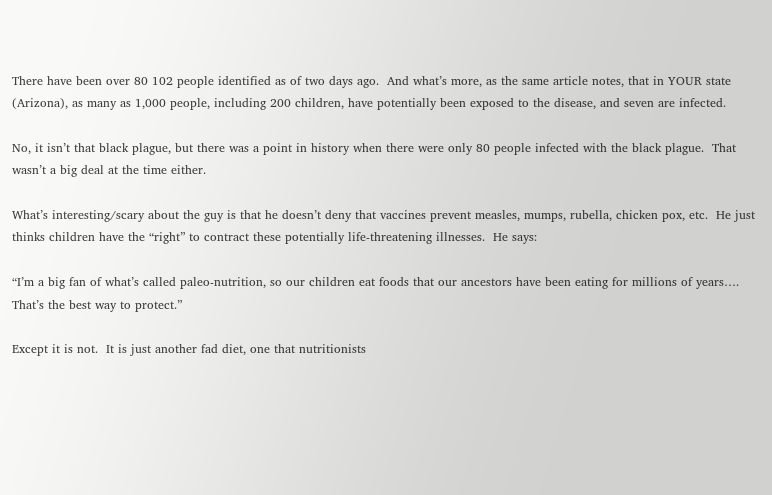There have been over 80 102 people identified as of two days ago.  And what’s more, as the same article notes, that in YOUR state (Arizona), as many as 1,000 people, including 200 children, have potentially been exposed to the disease, and seven are infected.

No, it isn’t that black plague, but there was a point in history when there were only 80 people infected with the black plague.  That wasn’t a big deal at the time either.

What’s interesting/scary about the guy is that he doesn’t deny that vaccines prevent measles, mumps, rubella, chicken pox, etc.  He just thinks children have the “right” to contract these potentially life-threatening illnesses.  He says:

“I’m a big fan of what’s called paleo-nutrition, so our children eat foods that our ancestors have been eating for millions of years…. That’s the best way to protect.”

Except it is not.  It is just another fad diet, one that nutritionists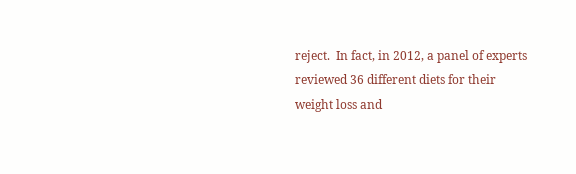reject.  In fact, in 2012, a panel of experts reviewed 36 different diets for their weight loss and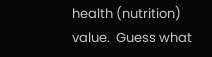health (nutrition) value.  Guess what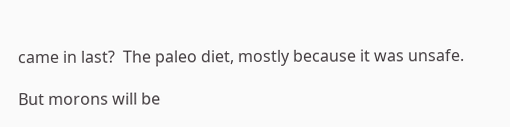came in last?  The paleo diet, mostly because it was unsafe.

But morons will be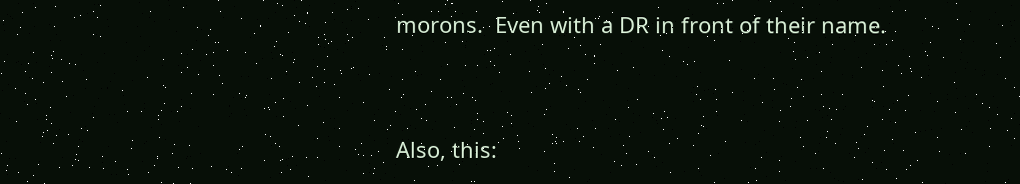morons.  Even with a DR in front of their name.


Also, this: